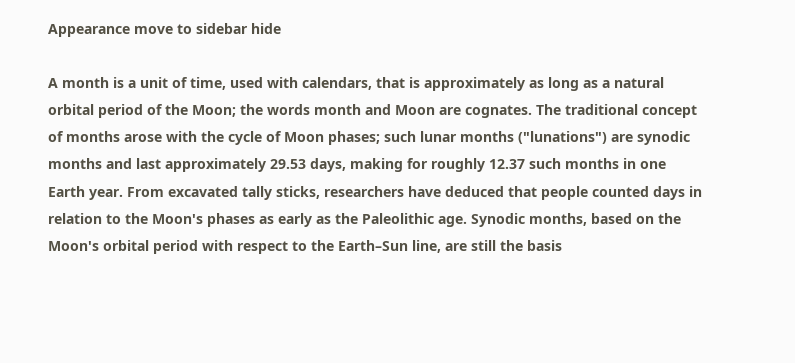Appearance move to sidebar hide

A month is a unit of time, used with calendars, that is approximately as long as a natural orbital period of the Moon; the words month and Moon are cognates. The traditional concept of months arose with the cycle of Moon phases; such lunar months ("lunations") are synodic months and last approximately 29.53 days, making for roughly 12.37 such months in one Earth year. From excavated tally sticks, researchers have deduced that people counted days in relation to the Moon's phases as early as the Paleolithic age. Synodic months, based on the Moon's orbital period with respect to the Earth–Sun line, are still the basis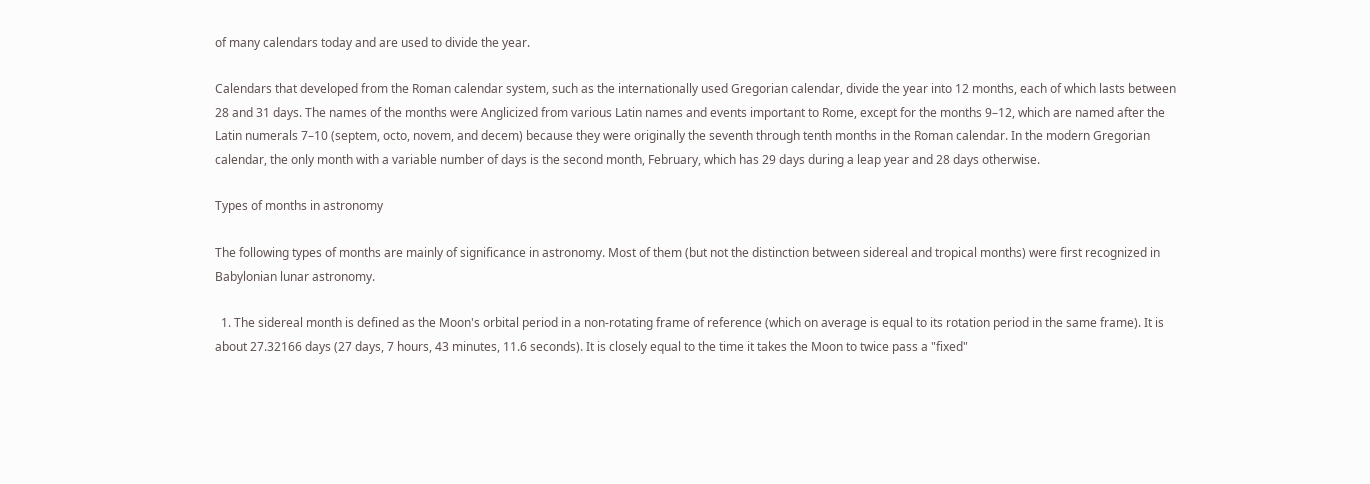of many calendars today and are used to divide the year.

Calendars that developed from the Roman calendar system, such as the internationally used Gregorian calendar, divide the year into 12 months, each of which lasts between 28 and 31 days. The names of the months were Anglicized from various Latin names and events important to Rome, except for the months 9–12, which are named after the Latin numerals 7–10 (septem, octo, novem, and decem) because they were originally the seventh through tenth months in the Roman calendar. In the modern Gregorian calendar, the only month with a variable number of days is the second month, February, which has 29 days during a leap year and 28 days otherwise.

Types of months in astronomy

The following types of months are mainly of significance in astronomy. Most of them (but not the distinction between sidereal and tropical months) were first recognized in Babylonian lunar astronomy.

  1. The sidereal month is defined as the Moon's orbital period in a non-rotating frame of reference (which on average is equal to its rotation period in the same frame). It is about 27.32166 days (27 days, 7 hours, 43 minutes, 11.6 seconds). It is closely equal to the time it takes the Moon to twice pass a "fixed"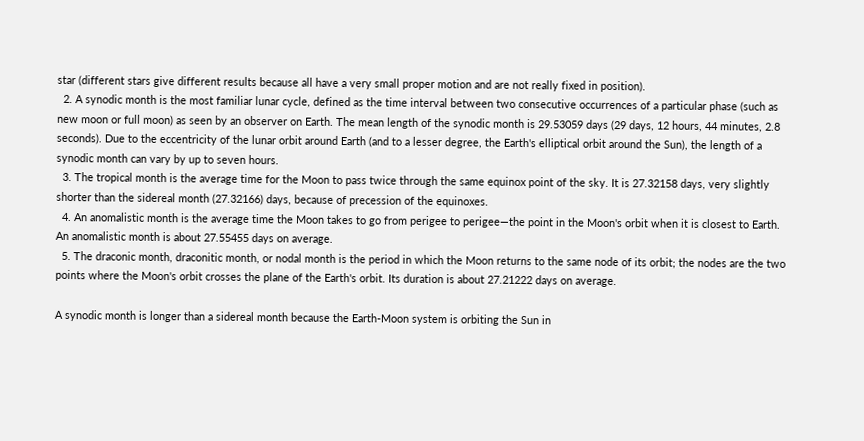star (different stars give different results because all have a very small proper motion and are not really fixed in position).
  2. A synodic month is the most familiar lunar cycle, defined as the time interval between two consecutive occurrences of a particular phase (such as new moon or full moon) as seen by an observer on Earth. The mean length of the synodic month is 29.53059 days (29 days, 12 hours, 44 minutes, 2.8 seconds). Due to the eccentricity of the lunar orbit around Earth (and to a lesser degree, the Earth's elliptical orbit around the Sun), the length of a synodic month can vary by up to seven hours.
  3. The tropical month is the average time for the Moon to pass twice through the same equinox point of the sky. It is 27.32158 days, very slightly shorter than the sidereal month (27.32166) days, because of precession of the equinoxes.
  4. An anomalistic month is the average time the Moon takes to go from perigee to perigee—the point in the Moon's orbit when it is closest to Earth. An anomalistic month is about 27.55455 days on average.
  5. The draconic month, draconitic month, or nodal month is the period in which the Moon returns to the same node of its orbit; the nodes are the two points where the Moon's orbit crosses the plane of the Earth's orbit. Its duration is about 27.21222 days on average.

A synodic month is longer than a sidereal month because the Earth-Moon system is orbiting the Sun in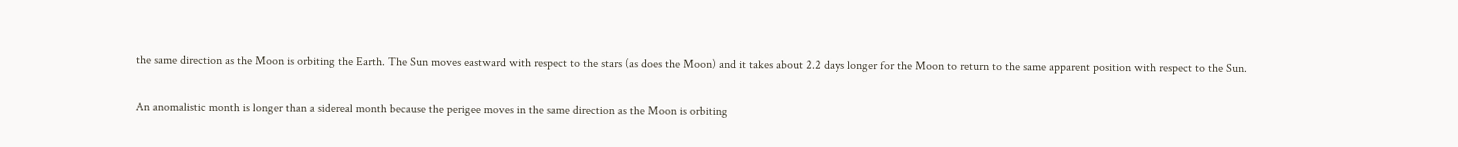the same direction as the Moon is orbiting the Earth. The Sun moves eastward with respect to the stars (as does the Moon) and it takes about 2.2 days longer for the Moon to return to the same apparent position with respect to the Sun.

An anomalistic month is longer than a sidereal month because the perigee moves in the same direction as the Moon is orbiting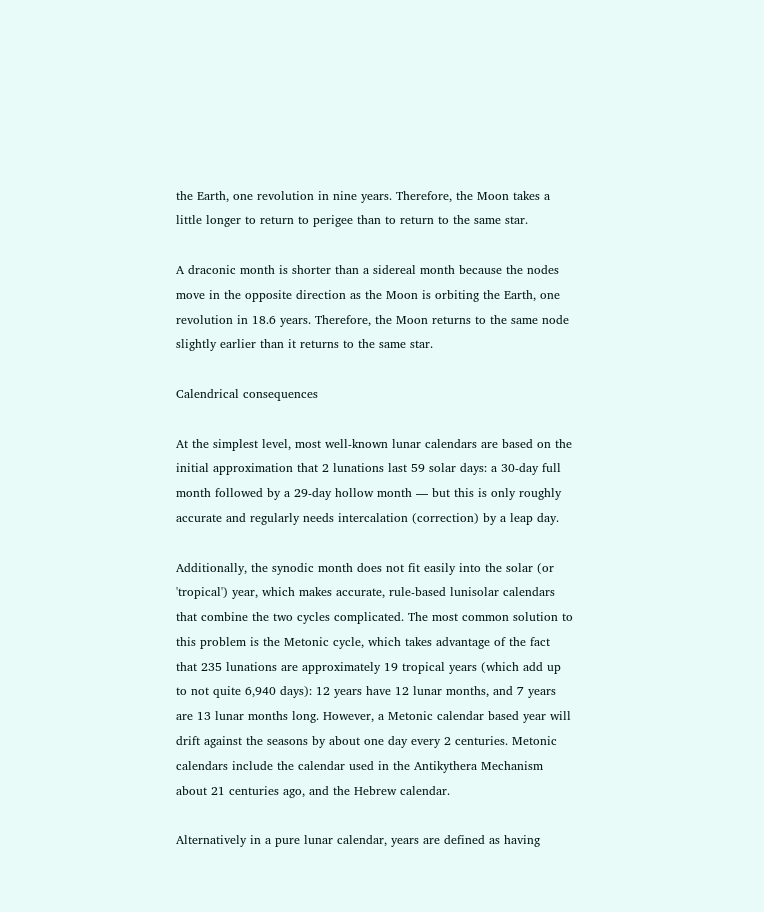the Earth, one revolution in nine years. Therefore, the Moon takes a little longer to return to perigee than to return to the same star.

A draconic month is shorter than a sidereal month because the nodes move in the opposite direction as the Moon is orbiting the Earth, one revolution in 18.6 years. Therefore, the Moon returns to the same node slightly earlier than it returns to the same star.

Calendrical consequences

At the simplest level, most well-known lunar calendars are based on the initial approximation that 2 lunations last 59 solar days: a 30-day full month followed by a 29-day hollow month — but this is only roughly accurate and regularly needs intercalation (correction) by a leap day.

Additionally, the synodic month does not fit easily into the solar (or 'tropical') year, which makes accurate, rule-based lunisolar calendars that combine the two cycles complicated. The most common solution to this problem is the Metonic cycle, which takes advantage of the fact that 235 lunations are approximately 19 tropical years (which add up to not quite 6,940 days): 12 years have 12 lunar months, and 7 years are 13 lunar months long. However, a Metonic calendar based year will drift against the seasons by about one day every 2 centuries. Metonic calendars include the calendar used in the Antikythera Mechanism about 21 centuries ago, and the Hebrew calendar.

Alternatively in a pure lunar calendar, years are defined as having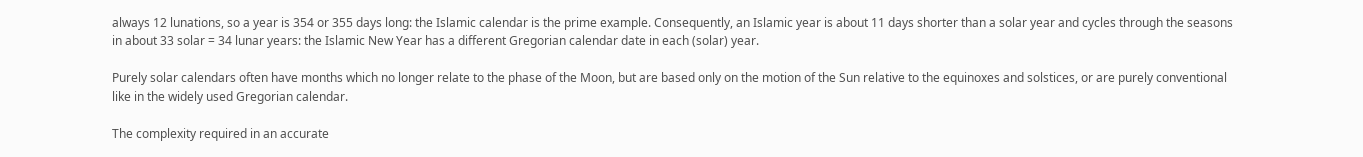always 12 lunations, so a year is 354 or 355 days long: the Islamic calendar is the prime example. Consequently, an Islamic year is about 11 days shorter than a solar year and cycles through the seasons in about 33 solar = 34 lunar years: the Islamic New Year has a different Gregorian calendar date in each (solar) year.

Purely solar calendars often have months which no longer relate to the phase of the Moon, but are based only on the motion of the Sun relative to the equinoxes and solstices, or are purely conventional like in the widely used Gregorian calendar.

The complexity required in an accurate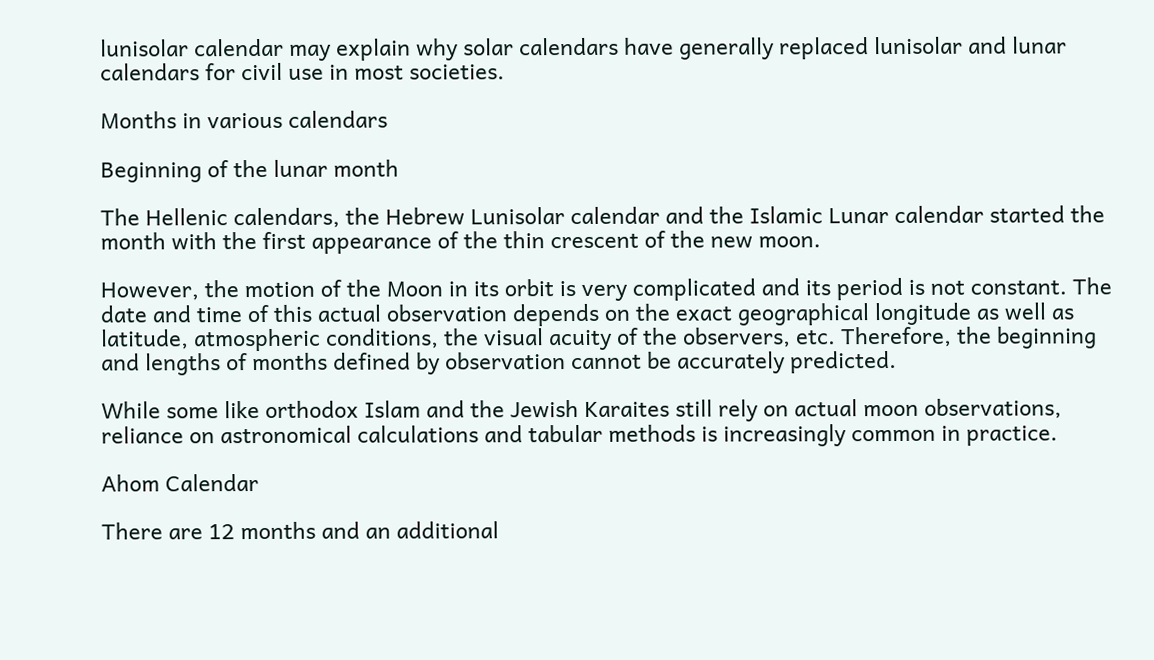lunisolar calendar may explain why solar calendars have generally replaced lunisolar and lunar calendars for civil use in most societies.

Months in various calendars

Beginning of the lunar month

The Hellenic calendars, the Hebrew Lunisolar calendar and the Islamic Lunar calendar started the month with the first appearance of the thin crescent of the new moon.

However, the motion of the Moon in its orbit is very complicated and its period is not constant. The date and time of this actual observation depends on the exact geographical longitude as well as latitude, atmospheric conditions, the visual acuity of the observers, etc. Therefore, the beginning and lengths of months defined by observation cannot be accurately predicted.

While some like orthodox Islam and the Jewish Karaites still rely on actual moon observations, reliance on astronomical calculations and tabular methods is increasingly common in practice.

Ahom Calendar

There are 12 months and an additional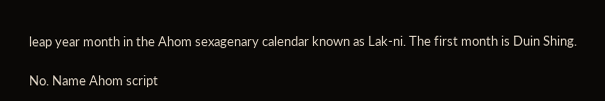leap year month in the Ahom sexagenary calendar known as Lak-ni. The first month is Duin Shing.

No. Name Ahom script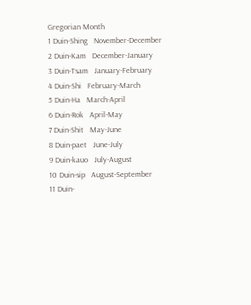Gregorian Month
1 Duin-Shing   November-December
2 Duin-Kam   December-January
3 Duin-Tsam   January-February
4 Duin-Shi   February-March
5 Duin-Ha   March-April
6 Duin-Rok   April-May
7 Duin-Shit   May-June
8 Duin-paet   June-July
9 Duin-kauo   July-August
10 Duin-sip   August-September
11 Duin-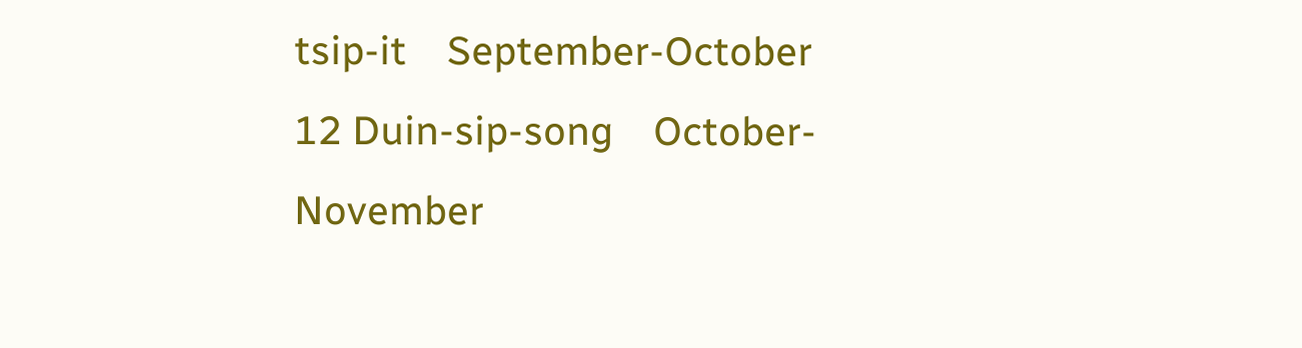tsip-it    September-October
12 Duin-sip-song    October-November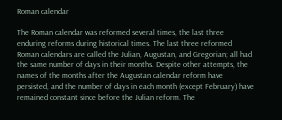Roman calendar

The Roman calendar was reformed several times, the last three enduring reforms during historical times. The last three reformed Roman calendars are called the Julian, Augustan, and Gregorian; all had the same number of days in their months. Despite other attempts, the names of the months after the Augustan calendar reform have persisted, and the number of days in each month (except February) have remained constant since before the Julian reform. The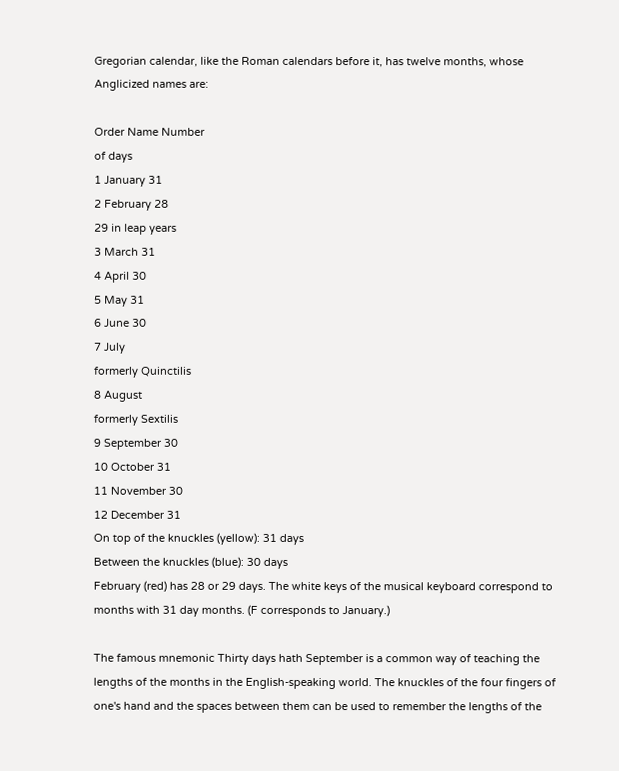Gregorian calendar, like the Roman calendars before it, has twelve months, whose Anglicized names are:

Order Name Number
of days
1 January 31
2 February 28
29 in leap years
3 March 31
4 April 30
5 May 31
6 June 30
7 July
formerly Quinctilis
8 August
formerly Sextilis
9 September 30
10 October 31
11 November 30
12 December 31
On top of the knuckles (yellow): 31 days
Between the knuckles (blue): 30 days
February (red) has 28 or 29 days. The white keys of the musical keyboard correspond to months with 31 day months. (F corresponds to January.)

The famous mnemonic Thirty days hath September is a common way of teaching the lengths of the months in the English-speaking world. The knuckles of the four fingers of one's hand and the spaces between them can be used to remember the lengths of the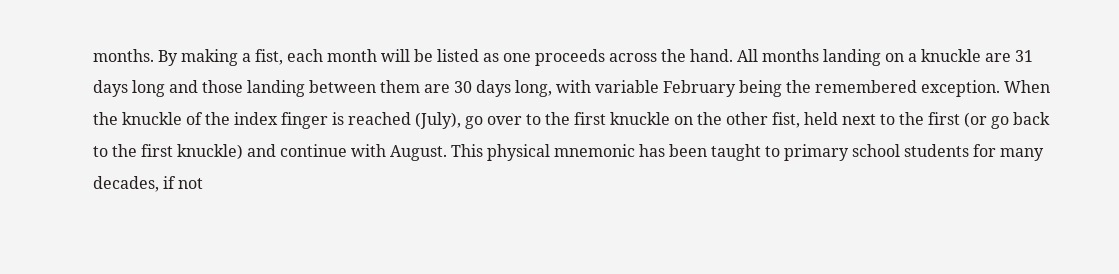months. By making a fist, each month will be listed as one proceeds across the hand. All months landing on a knuckle are 31 days long and those landing between them are 30 days long, with variable February being the remembered exception. When the knuckle of the index finger is reached (July), go over to the first knuckle on the other fist, held next to the first (or go back to the first knuckle) and continue with August. This physical mnemonic has been taught to primary school students for many decades, if not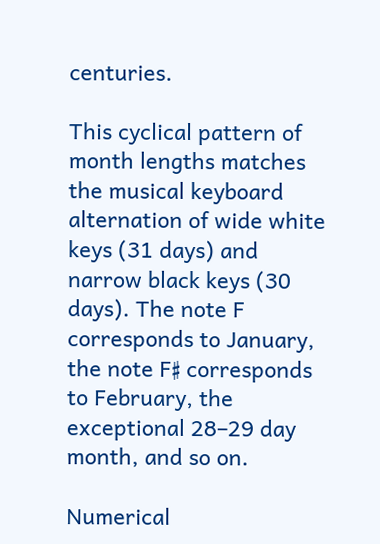centuries.

This cyclical pattern of month lengths matches the musical keyboard alternation of wide white keys (31 days) and narrow black keys (30 days). The note F corresponds to January, the note F♯ corresponds to February, the exceptional 28–29 day month, and so on.

Numerical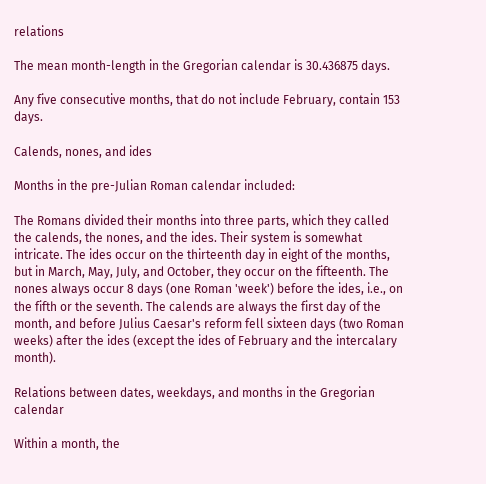relations

The mean month-length in the Gregorian calendar is 30.436875 days.

Any five consecutive months, that do not include February, contain 153 days.

Calends, nones, and ides

Months in the pre-Julian Roman calendar included:

The Romans divided their months into three parts, which they called the calends, the nones, and the ides. Their system is somewhat intricate. The ides occur on the thirteenth day in eight of the months, but in March, May, July, and October, they occur on the fifteenth. The nones always occur 8 days (one Roman 'week') before the ides, i.e., on the fifth or the seventh. The calends are always the first day of the month, and before Julius Caesar's reform fell sixteen days (two Roman weeks) after the ides (except the ides of February and the intercalary month).

Relations between dates, weekdays, and months in the Gregorian calendar

Within a month, the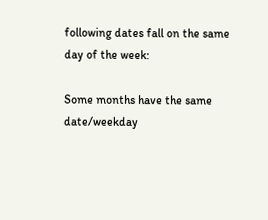following dates fall on the same day of the week:

Some months have the same date/weekday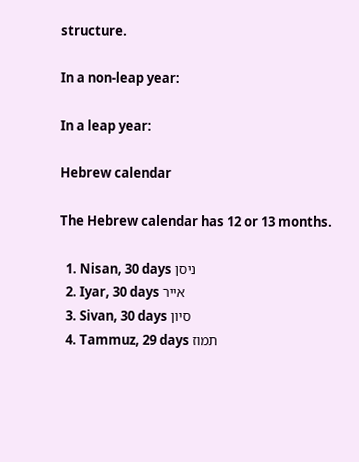structure.

In a non-leap year:

In a leap year:

Hebrew calendar

The Hebrew calendar has 12 or 13 months.

  1. Nisan, 30 days ניסן
  2. Iyar, 30 days אייר
  3. Sivan, 30 days סיון
  4. Tammuz, 29 days תמוז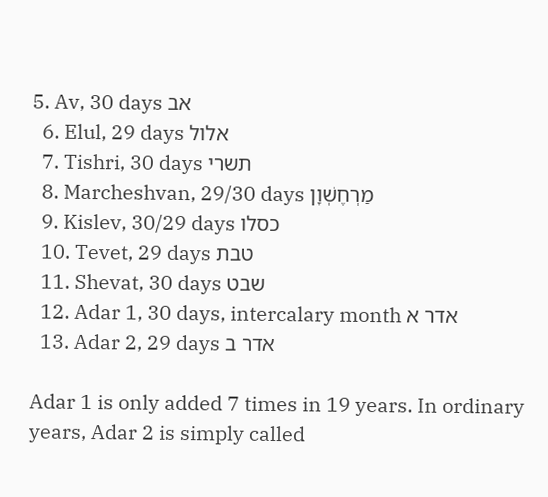5. Av, 30 days אב
  6. Elul, 29 days אלול
  7. Tishri, 30 days תשרי
  8. Marcheshvan, 29/30 days מַרְחֶשְׁוָן
  9. Kislev, 30/29 days כסלו
  10. Tevet, 29 days טבת
  11. Shevat, 30 days שבט
  12. Adar 1, 30 days, intercalary month אדר א
  13. Adar 2, 29 days אדר ב

Adar 1 is only added 7 times in 19 years. In ordinary years, Adar 2 is simply called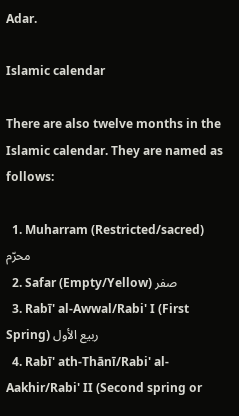Adar.

Islamic calendar

There are also twelve months in the Islamic calendar. They are named as follows:

  1. Muharram (Restricted/sacred) محرّم
  2. Safar (Empty/Yellow) صفر
  3. Rabī' al-Awwal/Rabi' I (First Spring) ربيع الأول
  4. Rabī' ath-Thānī/Rabi' al-Aakhir/Rabi' II (Second spring or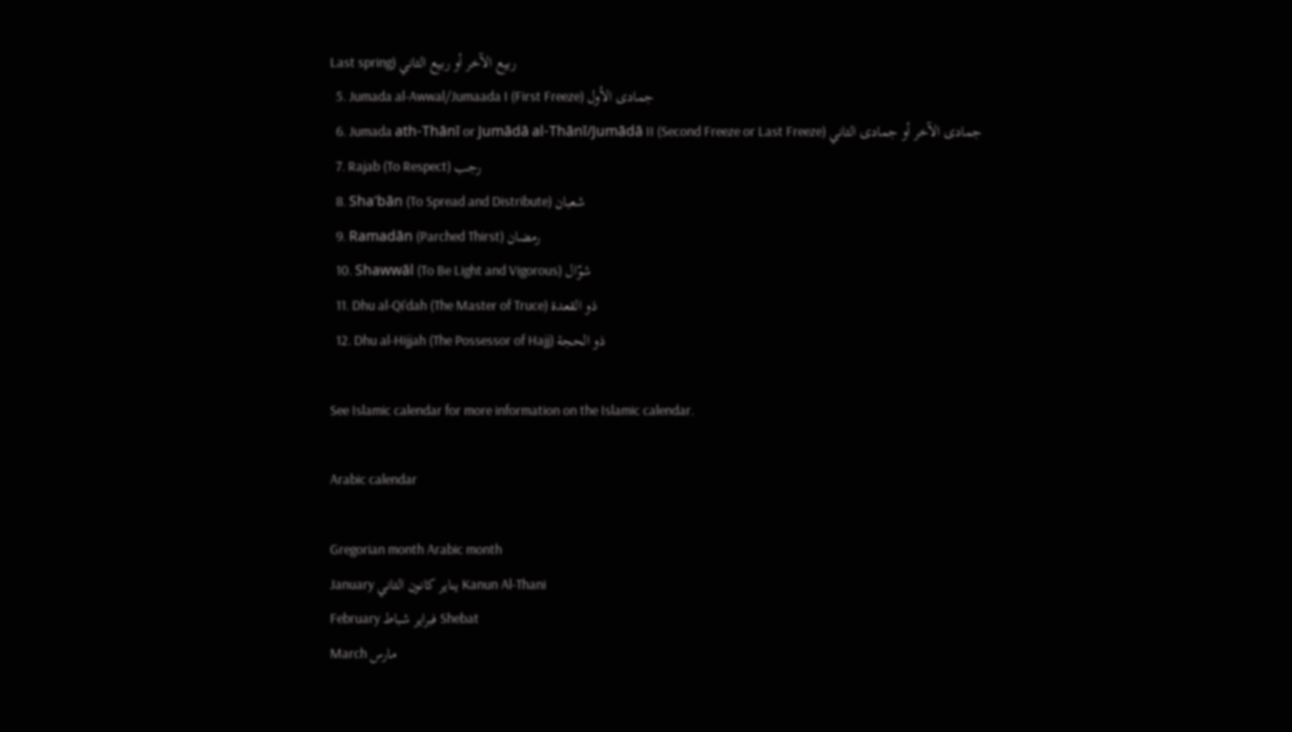Last spring) ربيع الآخر أو ربيع الثاني
  5. Jumada al-Awwal/Jumaada I (First Freeze) جمادى الأول
  6. Jumada ath-Thānī or Jumādā al-Thānī/Jumādā II (Second Freeze or Last Freeze) جمادى الآخر أو جمادى الثاني
  7. Rajab (To Respect) رجب
  8. Sha'bān (To Spread and Distribute) شعبان
  9. Ramadān (Parched Thirst) رمضان
  10. Shawwāl (To Be Light and Vigorous) شوّال
  11. Dhu al-Qi'dah (The Master of Truce) ذو القعدة
  12. Dhu al-Hijjah (The Possessor of Hajj) ذو الحجة

See Islamic calendar for more information on the Islamic calendar.

Arabic calendar

Gregorian month Arabic month
January يناير كانون الثاني Kanun Al-Thani
February فبراير شباط Shebat
March مارس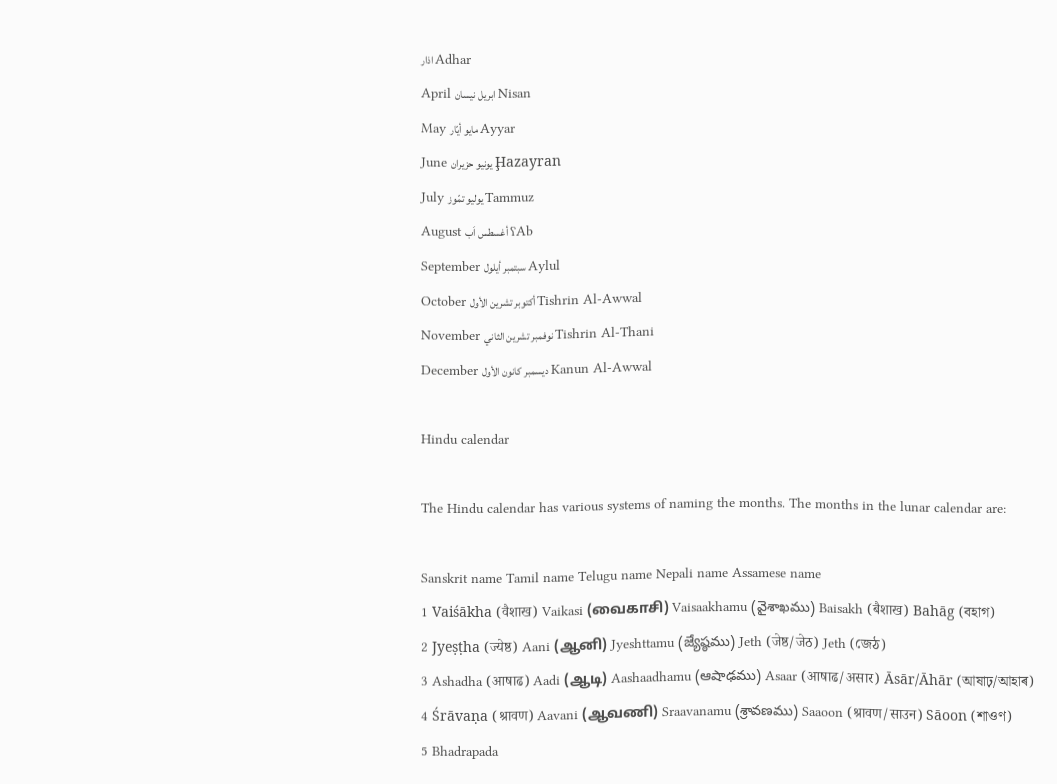اذار Adhar
April ابريل نيسان Nisan
May مايو أيّار Ayyar
June يونيو حزيران Ḩazayran
July يوليو تمّوز Tammuz
August أغسطس اَب ʕAb
September سبتمبر أيلول Aylul
October أكتوبر تشرين الأول Tishrin Al-Awwal
November نوفمبر تشرين الثاني Tishrin Al-Thani
December ديسمبر كانون الأول Kanun Al-Awwal

Hindu calendar

The Hindu calendar has various systems of naming the months. The months in the lunar calendar are:

Sanskrit name Tamil name Telugu name Nepali name Assamese name
1 Vaiśākha (वैशाख) Vaikasi (வைகாசி) Vaisaakhamu (వైశాఖము) Baisakh (बैशाख) Bahāg (বহাগ)
2 Jyeṣṭha (ज्येष्ठ) Aani (ஆனி) Jyeshttamu (జ్యేష్ఠము) Jeth (जेष्ठ/जेठ) Jeth (জেঠ)
3 Ashadha (आषाढ) Aadi (ஆடி) Aashaadhamu (ఆషాఢము) Asaar (आषाढ/असार) Āsār/Āhār (আষাঢ়/আহাৰ)
4 Śrāvaṇa (श्रावण) Aavani (ஆவணி) Sraavanamu (శ్రావణము) Saaoon (श्रावण/साउन) Sāoon (শাওণ)
5 Bhadrapada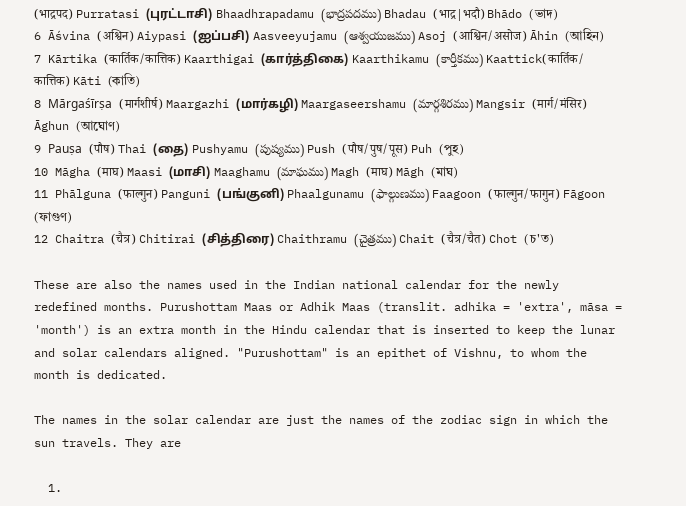(भाद्रपद) Purratasi (புரட்டாசி) Bhaadhrapadamu (భాద్రపదము) Bhadau (भाद्र|भदौ) Bhādo (ভাদ)
6 Āśvina (अश्विन) Aiypasi (ஐப்பசி) Aasveeyujamu (ఆశ్వయుజము) Asoj (आश्विन/असोज) Āhin (আহিন)
7 Kārtika (कार्तिक/कात्तिक) Kaarthigai (கார்த்திகை) Kaarthikamu (కార్తీకము) Kaattick(कार्तिक/ कात्तिक) Kāti (কাতি)
8 Mārgaśīrṣa (मार्गशीर्ष) Maargazhi (மார்கழி) Maargaseershamu (మార్గశిరము) Mangsir (मार्ग/मंसिर) Āghun (আঘোণ)
9 Pauṣa (पौष) Thai (தை) Pushyamu (పుష్యము) Push (पौष/पुष/पूस) Puh (পুহ)
10 Māgha (माघ) Maasi (மாசி) Maaghamu (మాఘము) Magh (माघ) Māgh (মাঘ)
11 Phālguna (फाल्गुन) Panguni (பங்குனி) Phaalgunamu (ఫాల్గుణము) Faagoon (फाल्गुन/फागुन) Fāgoon (ফাগুণ)
12 Chaitra (चैत्र) Chitirai (சித்திரை) Chaithramu (చైత్రము) Chait (चैत्र/चैत) Chot (চ'ত)

These are also the names used in the Indian national calendar for the newly redefined months. Purushottam Maas or Adhik Maas (translit. adhika = 'extra', māsa = 'month') is an extra month in the Hindu calendar that is inserted to keep the lunar and solar calendars aligned. "Purushottam" is an epithet of Vishnu, to whom the month is dedicated.

The names in the solar calendar are just the names of the zodiac sign in which the sun travels. They are

  1.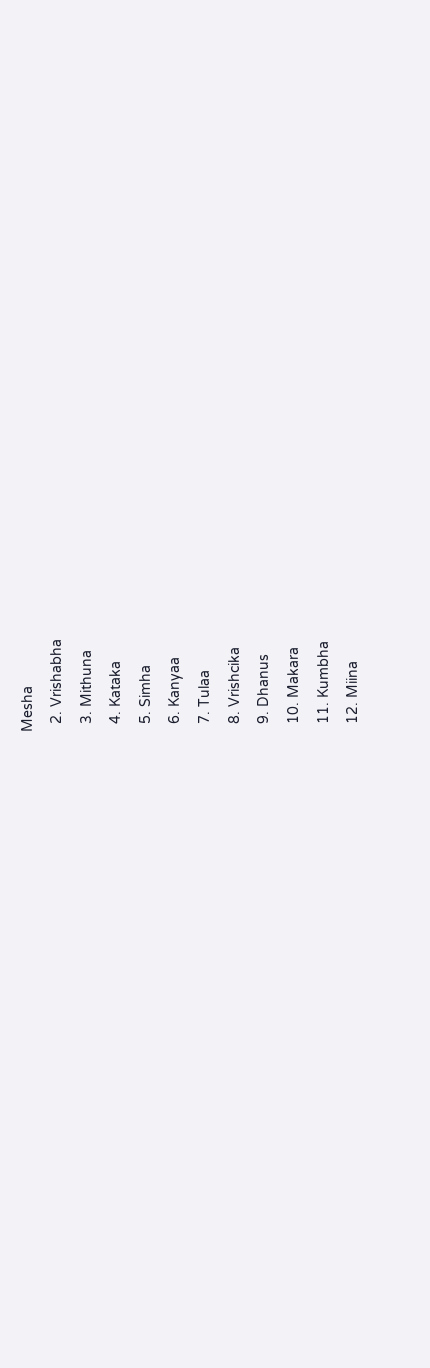Mesha
  2. Vrishabha
  3. Mithuna
  4. Kataka
  5. Simha
  6. Kanyaa
  7. Tulaa
  8. Vrishcika
  9. Dhanus
  10. Makara
  11. Kumbha
  12. Miina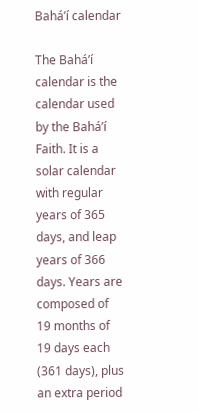Baháʼí calendar

The Baháʼí calendar is the calendar used by the Baháʼí Faith. It is a solar calendar with regular years of 365 days, and leap years of 366 days. Years are composed of 19 months of 19 days each (361 days), plus an extra period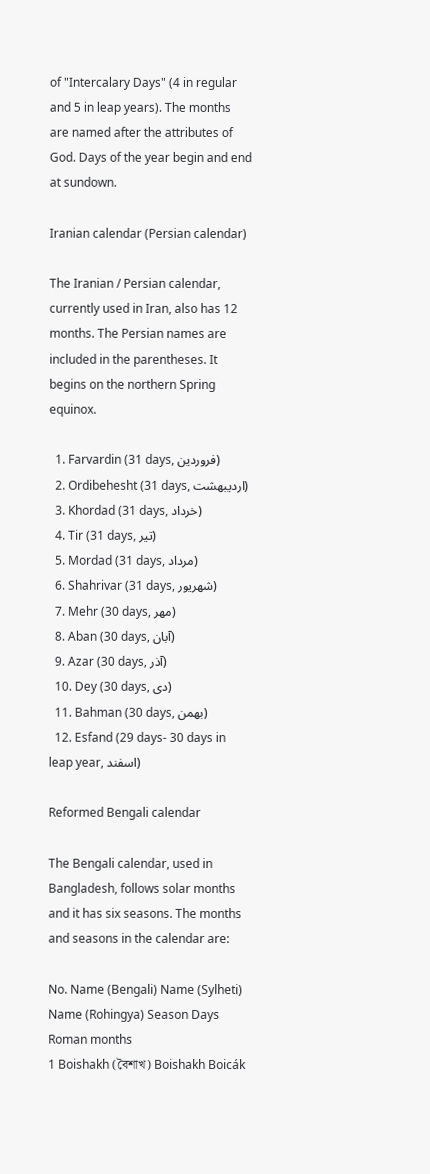of "Intercalary Days" (4 in regular and 5 in leap years). The months are named after the attributes of God. Days of the year begin and end at sundown.

Iranian calendar (Persian calendar)

The Iranian / Persian calendar, currently used in Iran, also has 12 months. The Persian names are included in the parentheses. It begins on the northern Spring equinox.

  1. Farvardin (31 days, فروردین)
  2. Ordibehesht (31 days, اردیبهشت)
  3. Khordad (31 days, خرداد)
  4. Tir (31 days, تیر)
  5. Mordad (31 days, مرداد)
  6. Shahrivar (31 days, شهریور)
  7. Mehr (30 days, مهر)
  8. Aban (30 days, آبان)
  9. Azar (30 days, آذر)
  10. Dey (30 days, دی)
  11. Bahman (30 days, بهمن)
  12. Esfand (29 days- 30 days in leap year, اسفند)

Reformed Bengali calendar

The Bengali calendar, used in Bangladesh, follows solar months and it has six seasons. The months and seasons in the calendar are:

No. Name (Bengali) Name (Sylheti) Name (Rohingya) Season Days Roman months
1 Boishakh (বৈশাখ) Boishakh Boicák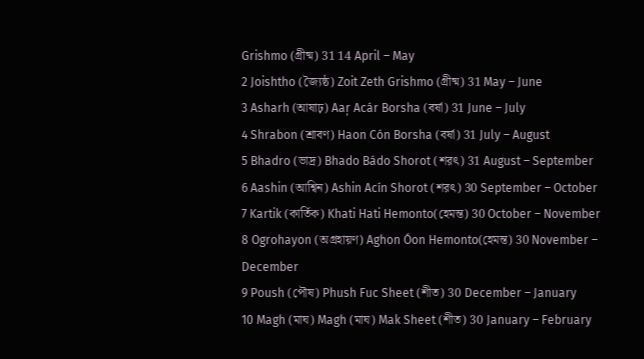Grishmo (গ্রীষ্ম) 31 14 April – May
2 Joishtho (জ্যৈষ্ঠ) Zoit Zeth Grishmo (গ্রীষ্ম) 31 May – June
3 Asharh (আষাঢ়) Aaŗ Acár Borsha (বর্ষা) 31 June – July
4 Shrabon (শ্রাবণ) Haon Cón Borsha (বর্ষা) 31 July – August
5 Bhadro (ভাদ্র) Bhado Bádo Shorot (শরৎ) 31 August – September
6 Aashin (আশ্বিন) Ashin Acín Shorot (শরৎ) 30 September – October
7 Kartik (কার্তিক) Khati Hati Hemonto(হেমন্ত) 30 October – November
8 Ogrohayon (অগ্রহায়ণ) Aghon Óon Hemonto(হেমন্ত) 30 November – December
9 Poush (পৌষ) Phush Fuc Sheet (শীত) 30 December – January
10 Magh (মাঘ) Magh (মাঘ) Mak Sheet (শীত) 30 January – February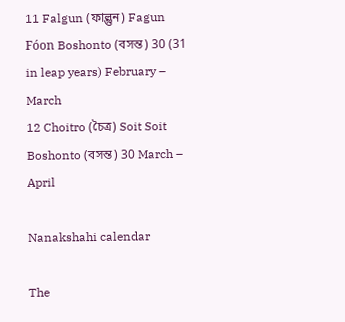11 Falgun (ফাল্গুন) Fagun Fóon Boshonto (বসন্ত) 30 (31 in leap years) February – March
12 Choitro (চৈত্র) Soit Soit Boshonto (বসন্ত) 30 March – April

Nanakshahi calendar

The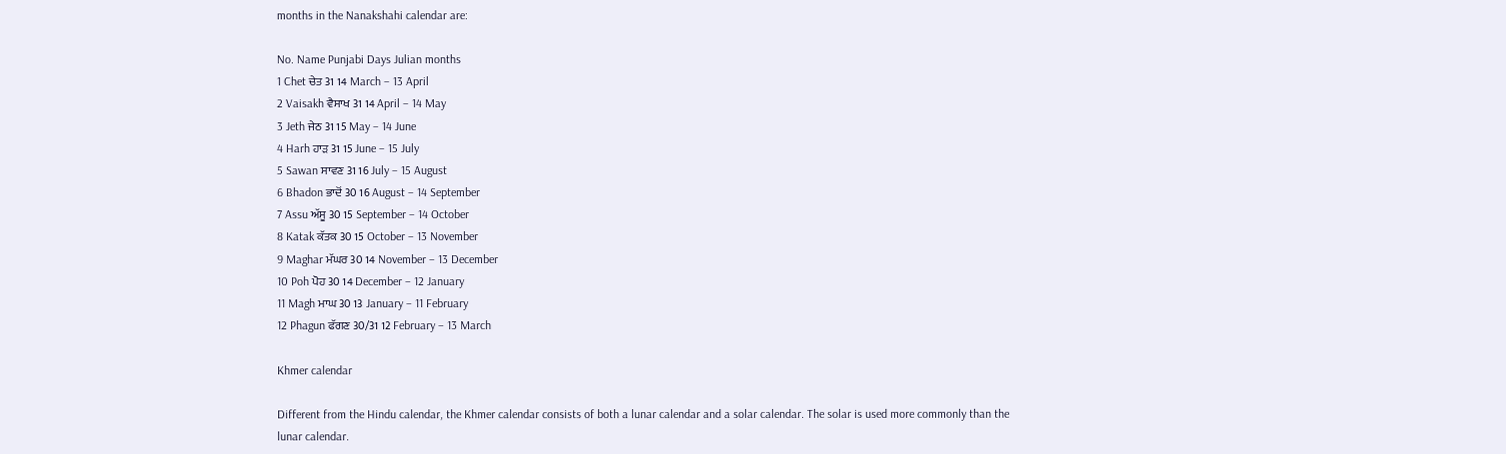months in the Nanakshahi calendar are:

No. Name Punjabi Days Julian months
1 Chet ਚੇਤ 31 14 March – 13 April
2 Vaisakh ਵੈਸਾਖ 31 14 April – 14 May
3 Jeth ਜੇਠ 31 15 May – 14 June
4 Harh ਹਾੜ 31 15 June – 15 July
5 Sawan ਸਾਵਣ 31 16 July – 15 August
6 Bhadon ਭਾਦੋਂ 30 16 August – 14 September
7 Assu ਅੱਸੂ 30 15 September – 14 October
8 Katak ਕੱਤਕ 30 15 October – 13 November
9 Maghar ਮੱਘਰ 30 14 November – 13 December
10 Poh ਪੋਹ 30 14 December – 12 January
11 Magh ਮਾਘ 30 13 January – 11 February
12 Phagun ਫੱਗਣ 30/31 12 February – 13 March

Khmer calendar

Different from the Hindu calendar, the Khmer calendar consists of both a lunar calendar and a solar calendar. The solar is used more commonly than the lunar calendar.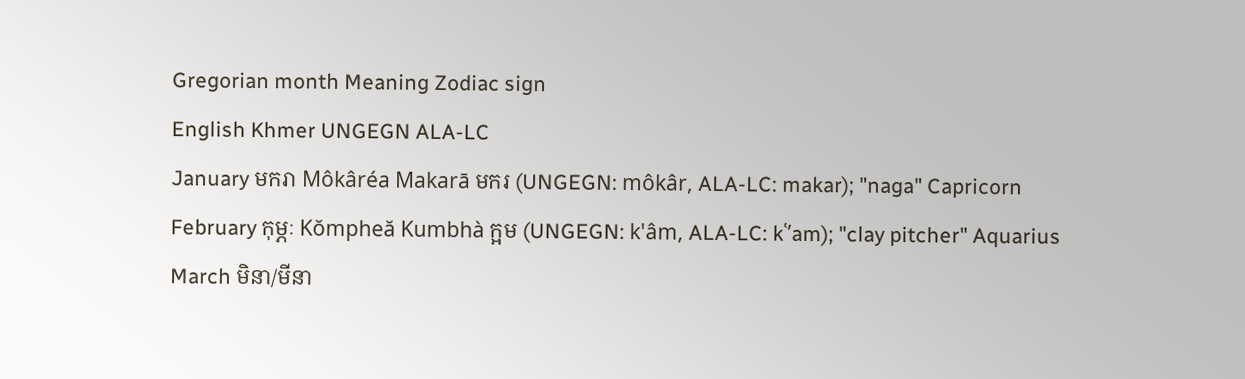Gregorian month Meaning Zodiac sign
English Khmer UNGEGN ALA-LC
January មករា Môkâréa Makarā មករ (UNGEGN: môkâr, ALA-LC: makar); "naga" Capricorn
February កុម្ភៈ Kŏmpheă Kumbhà ក្អម (UNGEGN: k'âm, ALA-LC: kʿʹam); "clay pitcher" Aquarius
March មិនា/មីនា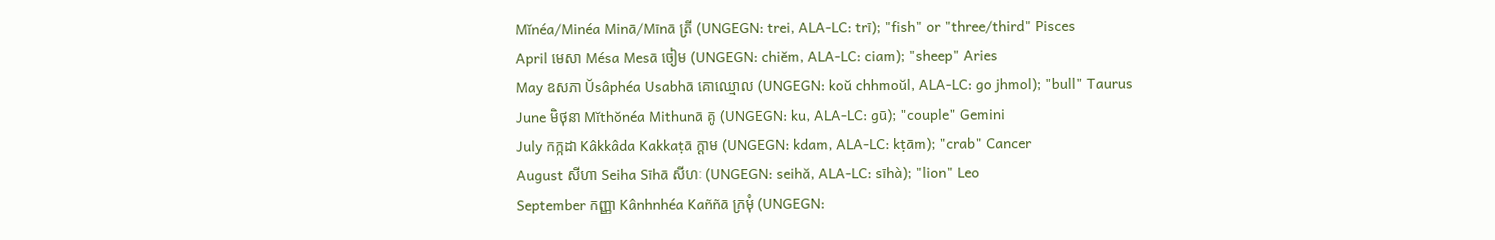Mĭnéa/Minéa Minā/Mīnā ត្រី (UNGEGN: trei, ALA-LC: trī); "fish" or "three/third" Pisces
April មេសា Mésa Mesā ចៀម (UNGEGN: chiĕm, ALA-LC: ciam); "sheep" Aries
May ឧសភា Ŭsâphéa Usabhā គោឈ្មោល (UNGEGN: koŭ chhmoŭl, ALA-LC: go jhmol); "bull" Taurus
June មិថុនា Mĭthŏnéa Mithunā គូ (UNGEGN: ku, ALA-LC: gū); "couple" Gemini
July កក្កដា Kâkkâda Kakkaṭā ក្ដាម (UNGEGN: kdam, ALA-LC: kṭām); "crab" Cancer
August សីហា Seiha Sīhā សីហៈ (UNGEGN: seihă, ALA-LC: sīhà); "lion" Leo
September កញ្ញា Kânhnhéa Kaññā ក្រមុំ (UNGEGN: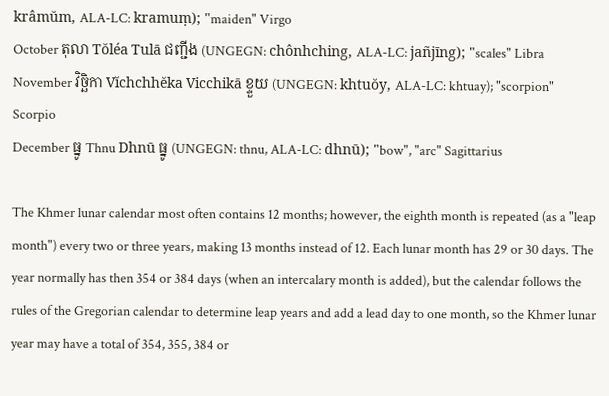krâmŭm, ALA-LC: kramuṃ); "maiden" Virgo
October តុលា Tŏléa Tulā ជញ្ជីង (UNGEGN: chônhching, ALA-LC: jañjīng); "scales" Libra
November វិច្ឆិកា Vĭchchhĕka Vicchikā ខ្ទួយ (UNGEGN: khtuŏy, ALA-LC: khtuay); "scorpion" Scorpio
December ធ្នូ Thnu Dhnū ធ្នូ (UNGEGN: thnu, ALA-LC: dhnū); "bow", "arc" Sagittarius

The Khmer lunar calendar most often contains 12 months; however, the eighth month is repeated (as a "leap month") every two or three years, making 13 months instead of 12. Each lunar month has 29 or 30 days. The year normally has then 354 or 384 days (when an intercalary month is added), but the calendar follows the rules of the Gregorian calendar to determine leap years and add a lead day to one month, so the Khmer lunar year may have a total of 354, 355, 384 or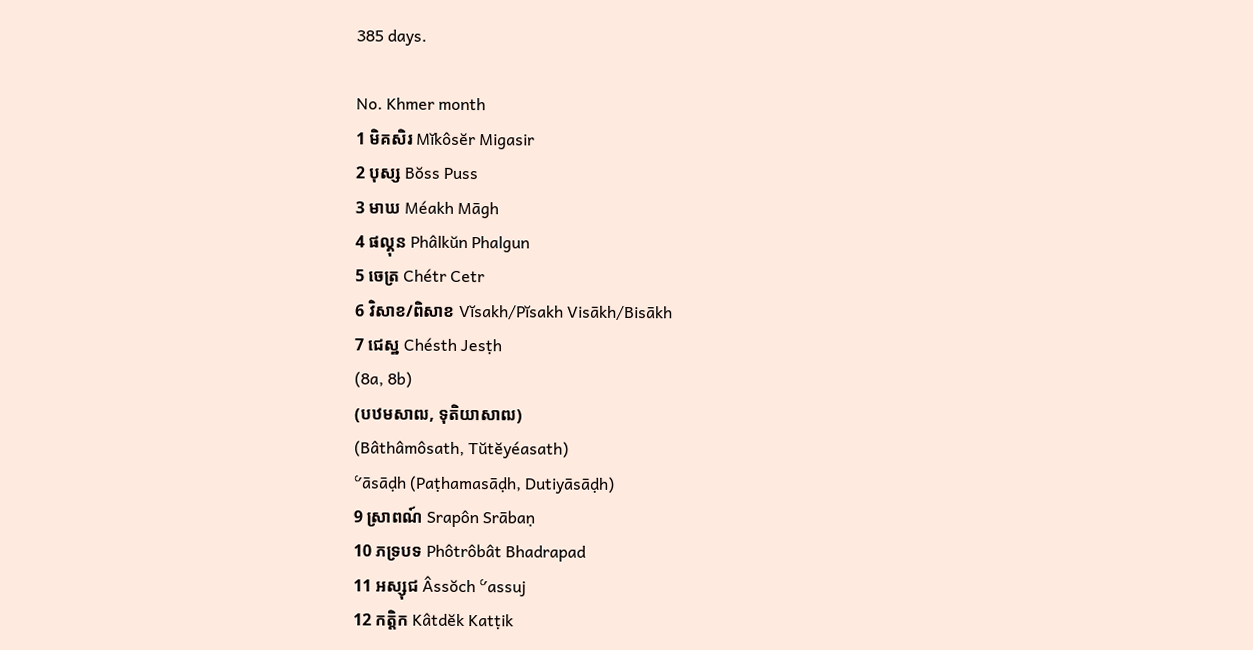385 days.

No. Khmer month
1 មិគសិរ Mĭkôsĕr Migasir
2 បុស្ស Bŏss Puss
3 មាឃ Méakh Māgh
4 ផល្គុន Phâlkŭn Phalgun
5 ចេត្រ Chétr Cetr
6 វិសាខ/ពិសាខ Vĭsakh/Pĭsakh Visākh/Bisākh
7 ជេស្ឋ Chésth Jesṭh
(8a, 8b)
(បឋមសាឍ, ទុតិយាសាឍ)
(Bâthâmôsath, Tŭtĕyéasath)
ʿʹāsāḍh (Paṭhamasāḍh, Dutiyāsāḍh)
9 ស្រាពណ៍ Srapôn Srābaṇ
10 ភទ្របទ Phôtrôbât Bhadrapad
11 អស្សុជ Âssŏch ʿʹassuj
12 កត្តិក Kâtdĕk Katṭik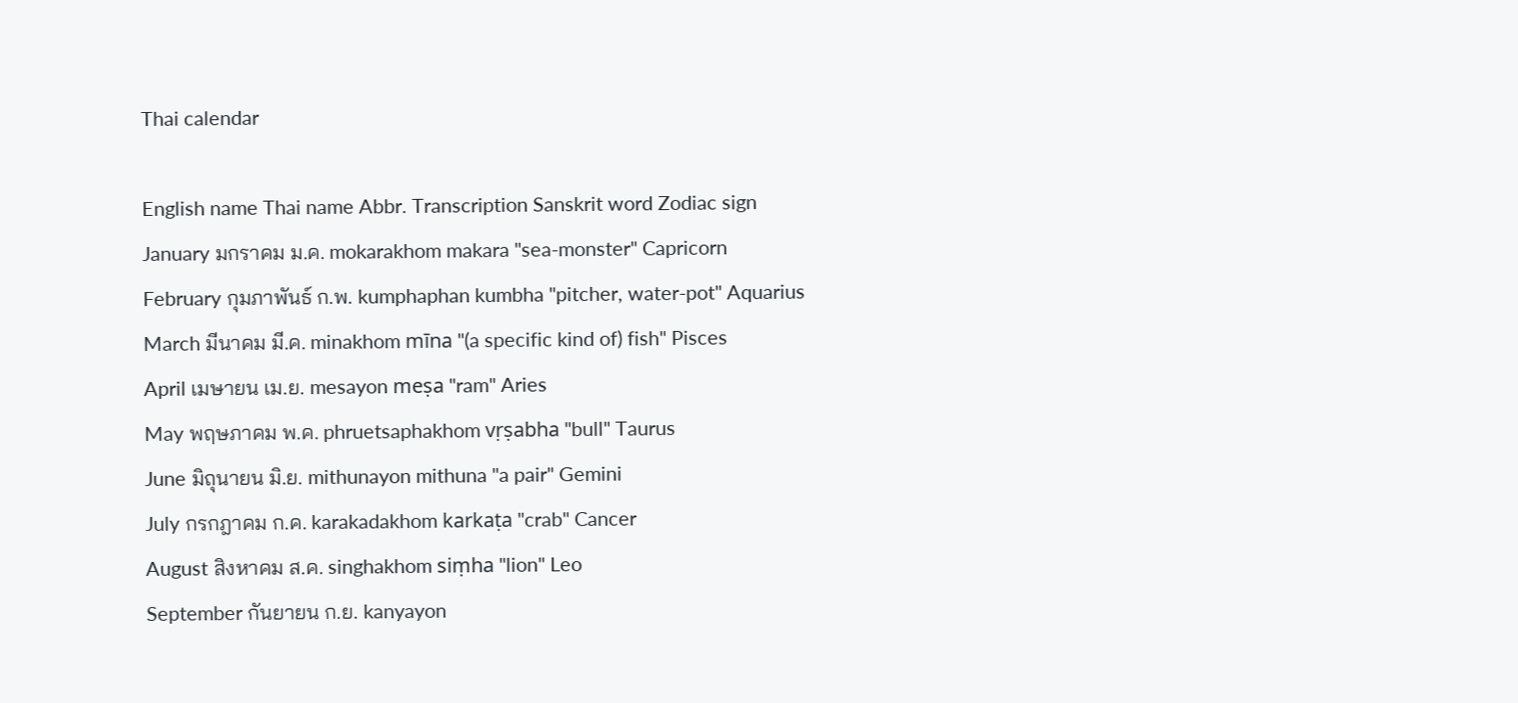Thai calendar

English name Thai name Abbr. Transcription Sanskrit word Zodiac sign
January มกราคม ม.ค. mokarakhom makara "sea-monster" Capricorn
February กุมภาพันธ์ ก.พ. kumphaphan kumbha "pitcher, water-pot" Aquarius
March มีนาคม มี.ค. minakhom mīna "(a specific kind of) fish" Pisces
April เมษายน เม.ย. mesayon meṣa "ram" Aries
May พฤษภาคม พ.ค. phruetsaphakhom vṛṣabha "bull" Taurus
June มิถุนายน มิ.ย. mithunayon mithuna "a pair" Gemini
July กรกฎาคม ก.ค. karakadakhom karkaṭa "crab" Cancer
August สิงหาคม ส.ค. singhakhom siṃha "lion" Leo
September กันยายน ก.ย. kanyayon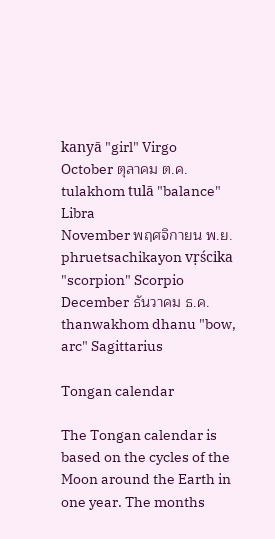kanyā "girl" Virgo
October ตุลาคม ต.ค. tulakhom tulā "balance" Libra
November พฤศจิกายน พ.ย. phruetsachikayon vṛścika "scorpion" Scorpio
December ธันวาคม ธ.ค. thanwakhom dhanu "bow, arc" Sagittarius

Tongan calendar

The Tongan calendar is based on the cycles of the Moon around the Earth in one year. The months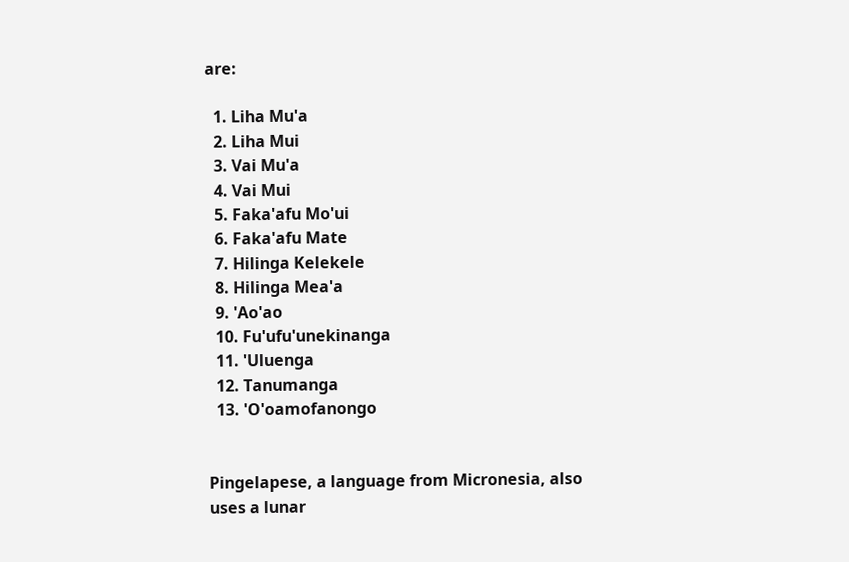are:

  1. Liha Mu'a
  2. Liha Mui
  3. Vai Mu'a
  4. Vai Mui
  5. Faka'afu Mo'ui
  6. Faka'afu Mate
  7. Hilinga Kelekele
  8. Hilinga Mea'a
  9. 'Ao'ao
  10. Fu'ufu'unekinanga
  11. 'Uluenga
  12. Tanumanga
  13. 'O'oamofanongo


Pingelapese, a language from Micronesia, also uses a lunar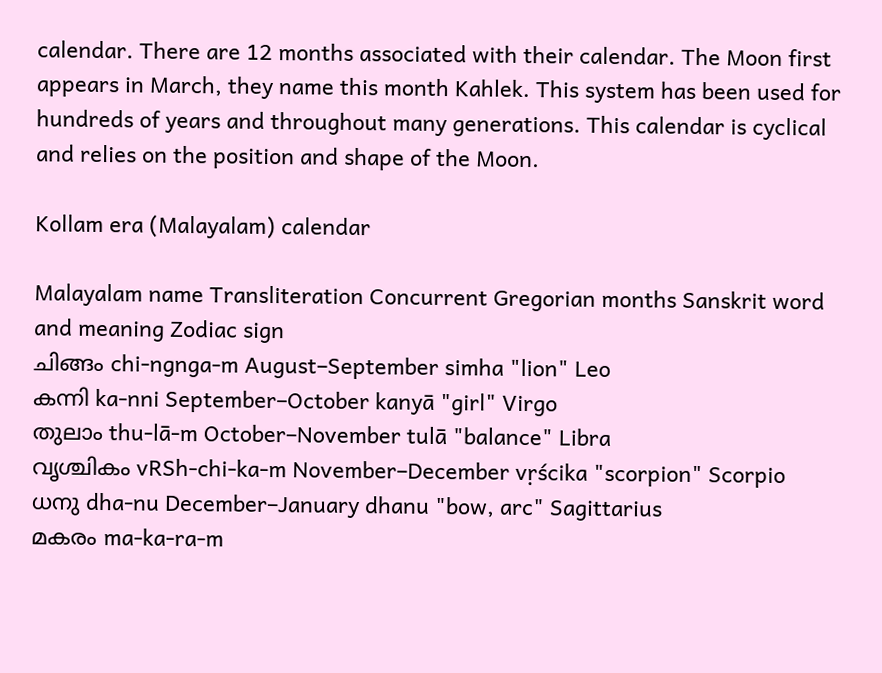calendar. There are 12 months associated with their calendar. The Moon first appears in March, they name this month Kahlek. This system has been used for hundreds of years and throughout many generations. This calendar is cyclical and relies on the position and shape of the Moon.

Kollam era (Malayalam) calendar

Malayalam name Transliteration Concurrent Gregorian months Sanskrit word and meaning Zodiac sign
ചിങ്ങം chi-ngnga-m August–September simha "lion" Leo
കന്നി ka-nni September–October kanyā "girl" Virgo
തുലാം thu-lā-m October–November tulā "balance" Libra
വൃശ്ചികം vRSh-chi-ka-m November–December vṛścika "scorpion" Scorpio
ധനു dha-nu December–January dhanu "bow, arc" Sagittarius
മകരം ma-ka-ra-m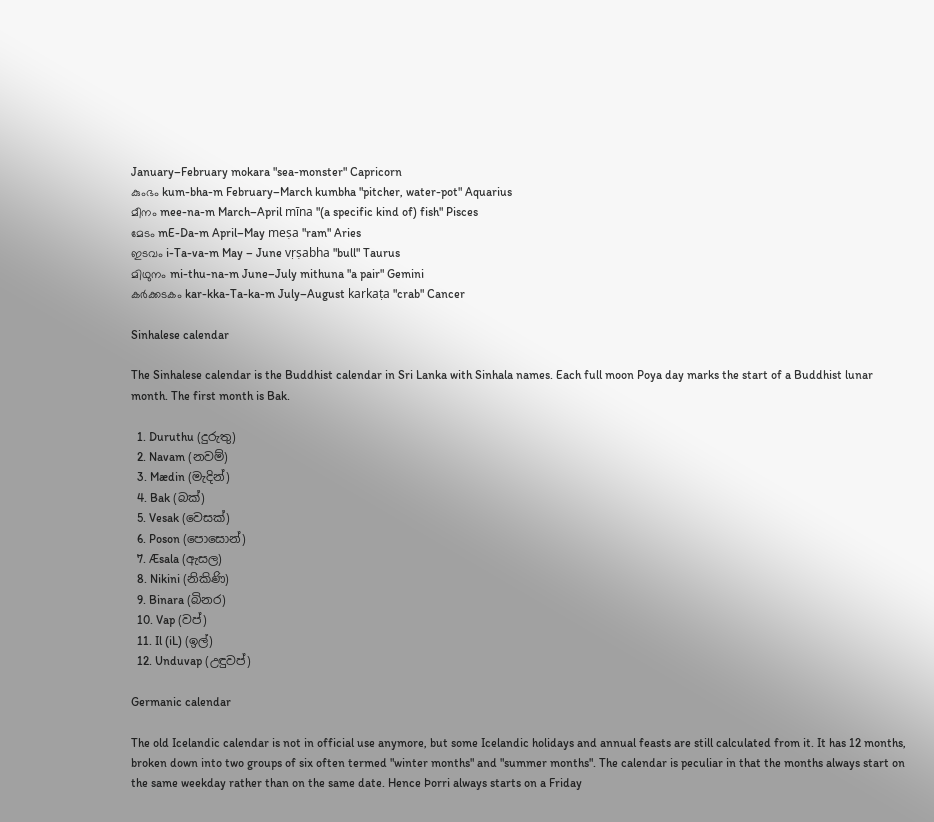January–February mokara "sea-monster" Capricorn
കുംഭം kum-bha-m February–March kumbha "pitcher, water-pot" Aquarius
മീനം mee-na-m March–April mīna "(a specific kind of) fish" Pisces
മേടം mE-Da-m April–May meṣa "ram" Aries
ഇടവം i-Ta-va-m May – June vṛṣabha "bull" Taurus
മിഥുനം mi-thu-na-m June–July mithuna "a pair" Gemini
കർക്കടകം kar-kka-Ta-ka-m July–August karkaṭa "crab" Cancer

Sinhalese calendar

The Sinhalese calendar is the Buddhist calendar in Sri Lanka with Sinhala names. Each full moon Poya day marks the start of a Buddhist lunar month. The first month is Bak.

  1. Duruthu (දුරුතු)
  2. Navam (නවම්)
  3. Mædin (මැදින්)
  4. Bak (බක්)
  5. Vesak (වෙසක්)
  6. Poson (පොසොන්)
  7. Æsala (ඇසල)
  8. Nikini (නිකිණි)
  9. Binara (බිනර)
  10. Vap (වප්)
  11. Il (iL) (ඉල්)
  12. Unduvap (උඳුවප්)

Germanic calendar

The old Icelandic calendar is not in official use anymore, but some Icelandic holidays and annual feasts are still calculated from it. It has 12 months, broken down into two groups of six often termed "winter months" and "summer months". The calendar is peculiar in that the months always start on the same weekday rather than on the same date. Hence Þorri always starts on a Friday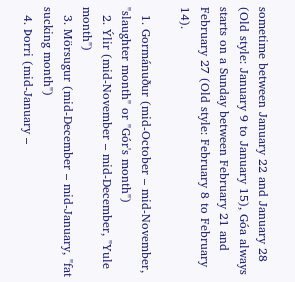sometime between January 22 and January 28 (Old style: January 9 to January 15), Góa always starts on a Sunday between February 21 and February 27 (Old style: February 8 to February 14).

  1. Gormánuður (mid-October – mid-November, "slaughter month" or "Gór's month")
  2. Ýlir (mid-November – mid-December, "Yule month")
  3. Mörsugur (mid-December – mid-January, "fat sucking month")
  4. Þorri (mid-January –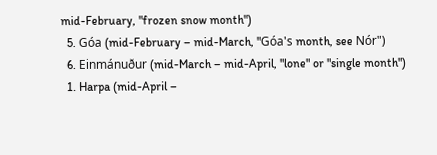mid-February, "frozen snow month")
  5. Góa (mid-February – mid-March, "Góa's month, see Nór")
  6. Einmánuður (mid-March – mid-April, "lone" or "single month")
  1. Harpa (mid-April –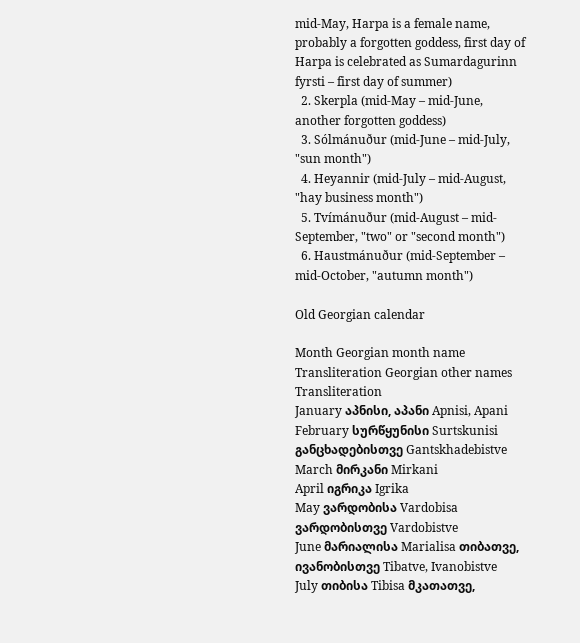mid-May, Harpa is a female name, probably a forgotten goddess, first day of Harpa is celebrated as Sumardagurinn fyrsti – first day of summer)
  2. Skerpla (mid-May – mid-June, another forgotten goddess)
  3. Sólmánuður (mid-June – mid-July, "sun month")
  4. Heyannir (mid-July – mid-August, "hay business month")
  5. Tvímánuður (mid-August – mid-September, "two" or "second month")
  6. Haustmánuður (mid-September – mid-October, "autumn month")

Old Georgian calendar

Month Georgian month name Transliteration Georgian other names Transliteration
January აპნისი, აპანი Apnisi, Apani
February სურწყუნისი Surtskunisi განცხადებისთვე Gantskhadebistve
March მირკანი Mirkani
April იგრიკა Igrika
May ვარდობისა Vardobisa ვარდობისთვე Vardobistve
June მარიალისა Marialisa თიბათვე, ივანობისთვე Tibatve, Ivanobistve
July თიბისა Tibisa მკათათვე,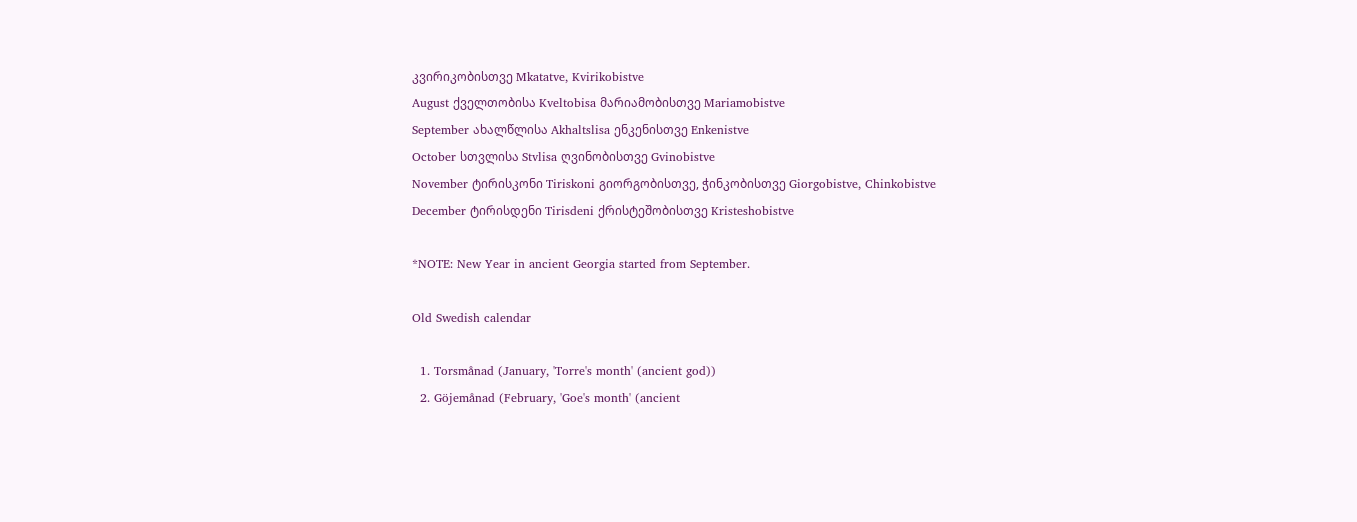კვირიკობისთვე Mkatatve, Kvirikobistve
August ქველთობისა Kveltobisa მარიამობისთვე Mariamobistve
September ახალწლისა Akhaltslisa ენკენისთვე Enkenistve
October სთვლისა Stvlisa ღვინობისთვე Gvinobistve
November ტირისკონი Tiriskoni გიორგობისთვე, ჭინკობისთვე Giorgobistve, Chinkobistve
December ტირისდენი Tirisdeni ქრისტეშობისთვე Kristeshobistve

*NOTE: New Year in ancient Georgia started from September.

Old Swedish calendar

  1. Torsmånad (January, 'Torre's month' (ancient god))
  2. Göjemånad (February, 'Goe's month' (ancient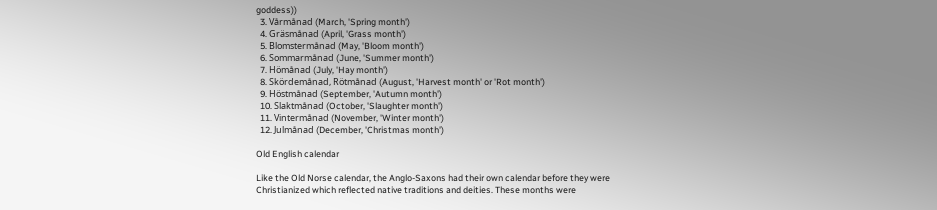goddess))
  3. Vårmånad (March, 'Spring month')
  4. Gräsmånad (April, 'Grass month')
  5. Blomstermånad (May, 'Bloom month')
  6. Sommarmånad (June, 'Summer month')
  7. Hömånad (July, 'Hay month')
  8. Skördemånad, Rötmånad (August, 'Harvest month' or 'Rot month')
  9. Höstmånad (September, 'Autumn month')
  10. Slaktmånad (October, 'Slaughter month')
  11. Vintermånad (November, 'Winter month')
  12. Julmånad (December, 'Christmas month')

Old English calendar

Like the Old Norse calendar, the Anglo-Saxons had their own calendar before they were Christianized which reflected native traditions and deities. These months were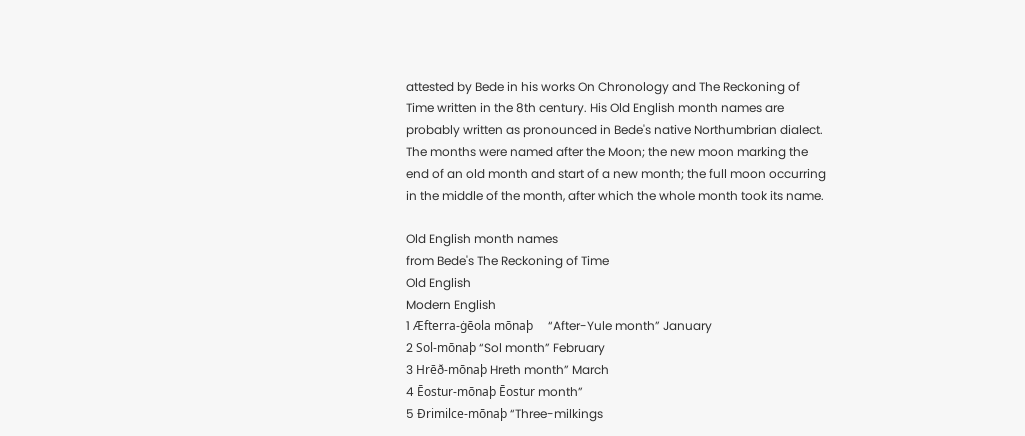attested by Bede in his works On Chronology and The Reckoning of Time written in the 8th century. His Old English month names are probably written as pronounced in Bede's native Northumbrian dialect. The months were named after the Moon; the new moon marking the end of an old month and start of a new month; the full moon occurring in the middle of the month, after which the whole month took its name.

Old English month names
from Bede's The Reckoning of Time
Old English
Modern English
1 Æfterra-ġēola mōnaþ     “After-Yule month” January
2 Sol-mōnaþ “Sol month” February
3 Hrēð-mōnaþ Hreth month” March
4 Ēostur-mōnaþ Ēostur month”
5 Ðrimilce-mōnaþ “Three-milkings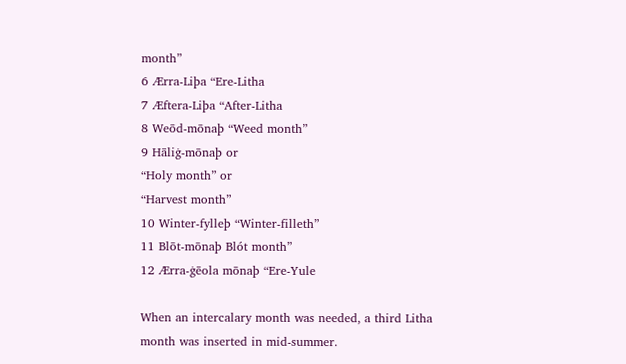month”
6 Ærra-Liþa “Ere-Litha
7 Æftera-Liþa “After-Litha
8 Weōd-mōnaþ “Weed month”
9 Hāliġ-mōnaþ or
“Holy month” or
“Harvest month”
10 Winter-fylleþ “Winter-filleth”
11 Blōt-mōnaþ Blót month”
12 Ærra-ġēola mōnaþ “Ere-Yule

When an intercalary month was needed, a third Litha month was inserted in mid-summer.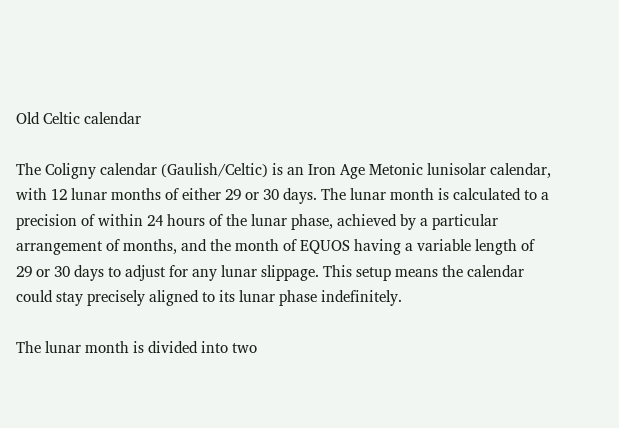Old Celtic calendar

The Coligny calendar (Gaulish/Celtic) is an Iron Age Metonic lunisolar calendar, with 12 lunar months of either 29 or 30 days. The lunar month is calculated to a precision of within 24 hours of the lunar phase, achieved by a particular arrangement of months, and the month of EQUOS having a variable length of 29 or 30 days to adjust for any lunar slippage. This setup means the calendar could stay precisely aligned to its lunar phase indefinitely.

The lunar month is divided into two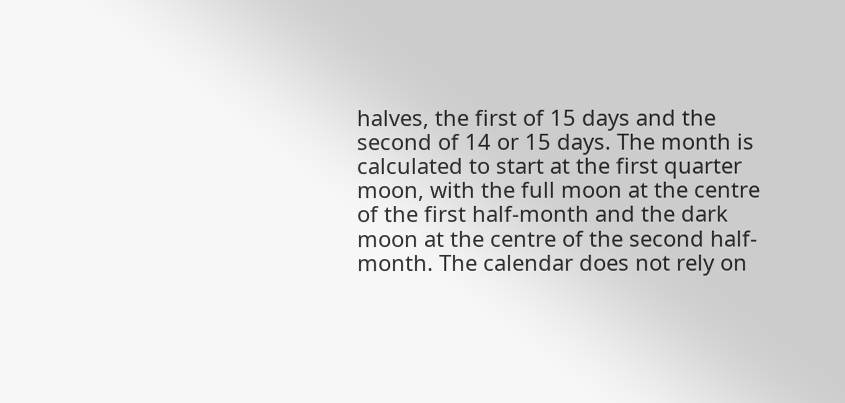halves, the first of 15 days and the second of 14 or 15 days. The month is calculated to start at the first quarter moon, with the full moon at the centre of the first half-month and the dark moon at the centre of the second half-month. The calendar does not rely on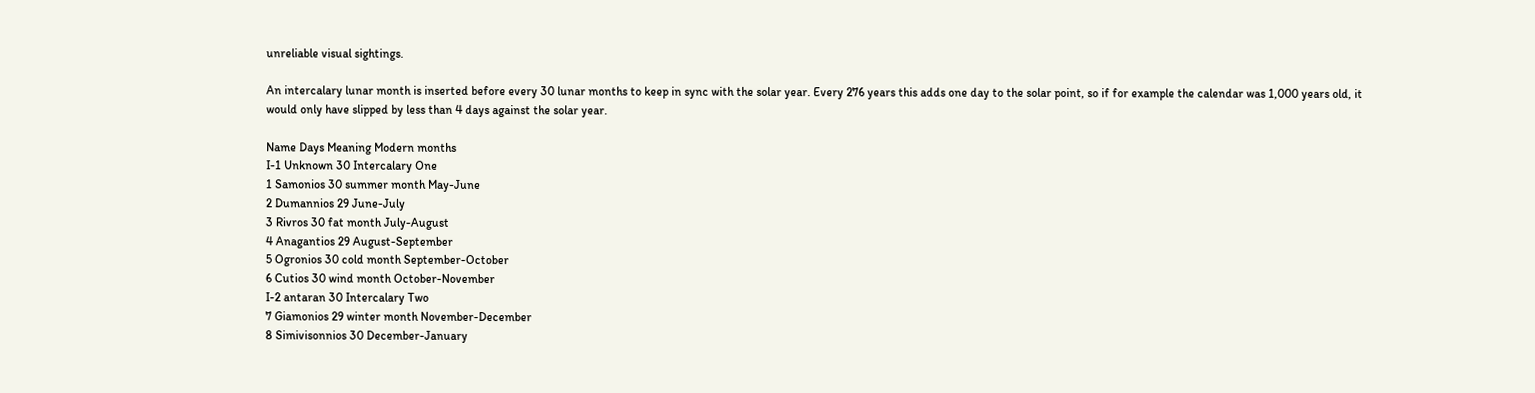unreliable visual sightings.

An intercalary lunar month is inserted before every 30 lunar months to keep in sync with the solar year. Every 276 years this adds one day to the solar point, so if for example the calendar was 1,000 years old, it would only have slipped by less than 4 days against the solar year.

Name Days Meaning Modern months
I-1 Unknown 30 Intercalary One
1 Samonios 30 summer month May-June
2 Dumannios 29 June-July
3 Rivros 30 fat month July-August
4 Anagantios 29 August-September
5 Ogronios 30 cold month September-October
6 Cutios 30 wind month October-November
I-2 antaran 30 Intercalary Two
7 Giamonios 29 winter month November-December
8 Simivisonnios 30 December-January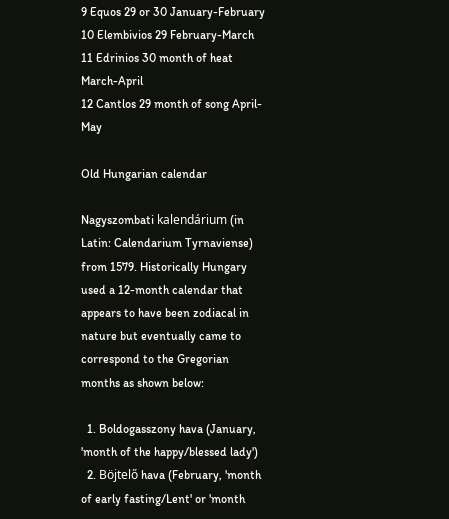9 Equos 29 or 30 January-February
10 Elembivios 29 February-March
11 Edrinios 30 month of heat March-April
12 Cantlos 29 month of song April-May

Old Hungarian calendar

Nagyszombati kalendárium (in Latin: Calendarium Tyrnaviense) from 1579. Historically Hungary used a 12-month calendar that appears to have been zodiacal in nature but eventually came to correspond to the Gregorian months as shown below:

  1. Boldogasszony hava (January, 'month of the happy/blessed lady')
  2. Böjtelő hava (February, 'month of early fasting/Lent' or 'month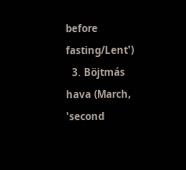before fasting/Lent')
  3. Böjtmás hava (March, 'second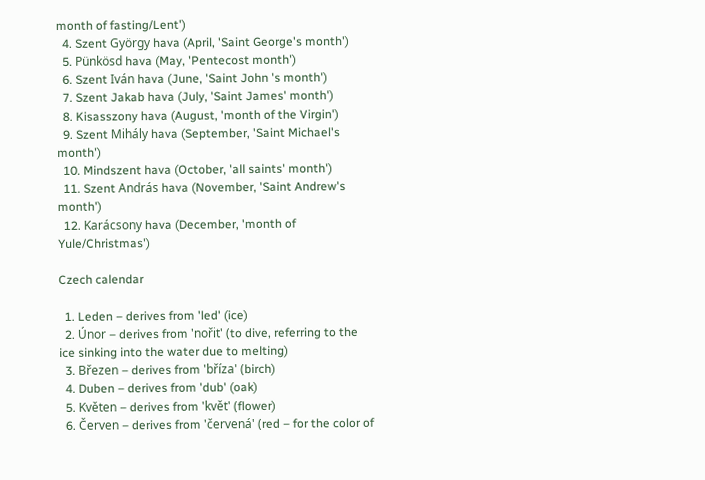month of fasting/Lent')
  4. Szent György hava (April, 'Saint George's month')
  5. Pünkösd hava (May, 'Pentecost month')
  6. Szent Iván hava (June, 'Saint John 's month')
  7. Szent Jakab hava (July, 'Saint James' month')
  8. Kisasszony hava (August, 'month of the Virgin')
  9. Szent Mihály hava (September, 'Saint Michael's month')
  10. Mindszent hava (October, 'all saints' month')
  11. Szent András hava (November, 'Saint Andrew's month')
  12. Karácsony hava (December, 'month of Yule/Christmas')

Czech calendar

  1. Leden – derives from 'led' (ice)
  2. Únor – derives from 'nořit' (to dive, referring to the ice sinking into the water due to melting)
  3. Březen – derives from 'bříza' (birch)
  4. Duben – derives from 'dub' (oak)
  5. Květen – derives from 'květ' (flower)
  6. Červen – derives from 'červená' (red – for the color of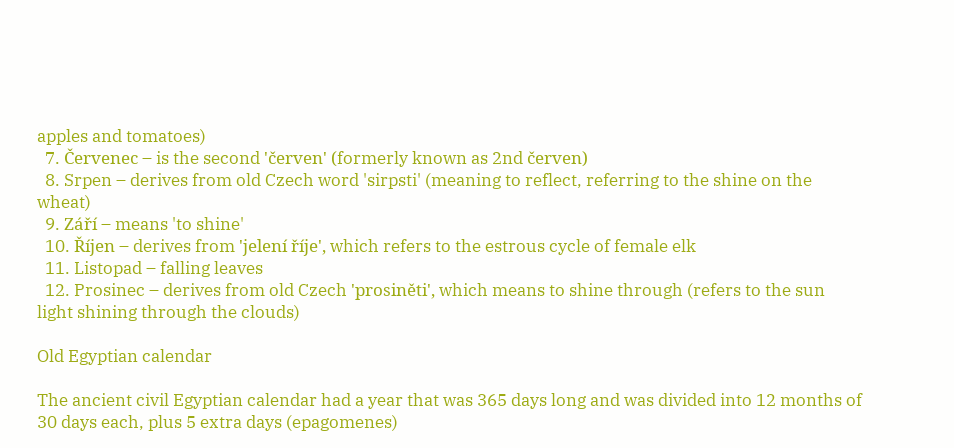apples and tomatoes)
  7. Červenec – is the second 'červen' (formerly known as 2nd červen)
  8. Srpen – derives from old Czech word 'sirpsti' (meaning to reflect, referring to the shine on the wheat)
  9. Září – means 'to shine'
  10. Říjen – derives from 'jelení říje', which refers to the estrous cycle of female elk
  11. Listopad – falling leaves
  12. Prosinec – derives from old Czech 'prosiněti', which means to shine through (refers to the sun light shining through the clouds)

Old Egyptian calendar

The ancient civil Egyptian calendar had a year that was 365 days long and was divided into 12 months of 30 days each, plus 5 extra days (epagomenes)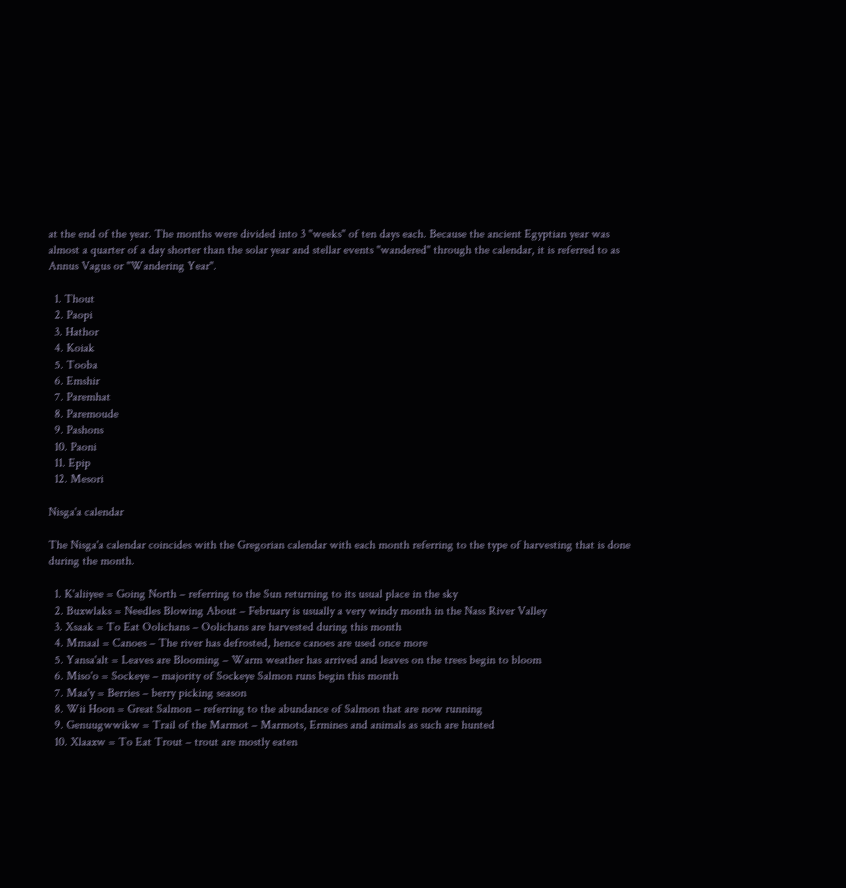at the end of the year. The months were divided into 3 "weeks" of ten days each. Because the ancient Egyptian year was almost a quarter of a day shorter than the solar year and stellar events "wandered" through the calendar, it is referred to as Annus Vagus or "Wandering Year".

  1. Thout
  2. Paopi
  3. Hathor
  4. Koiak
  5. Tooba
  6. Emshir
  7. Paremhat
  8. Paremoude
  9. Pashons
  10. Paoni
  11. Epip
  12. Mesori

Nisga'a calendar

The Nisga'a calendar coincides with the Gregorian calendar with each month referring to the type of harvesting that is done during the month.

  1. K'aliiyee = Going North – referring to the Sun returning to its usual place in the sky
  2. Buxwlaks = Needles Blowing About – February is usually a very windy month in the Nass River Valley
  3. Xsaak = To Eat Oolichans – Oolichans are harvested during this month
  4. Mmaal = Canoes – The river has defrosted, hence canoes are used once more
  5. Yansa'alt = Leaves are Blooming – Warm weather has arrived and leaves on the trees begin to bloom
  6. Miso'o = Sockeye – majority of Sockeye Salmon runs begin this month
  7. Maa'y = Berries – berry picking season
  8. Wii Hoon = Great Salmon – referring to the abundance of Salmon that are now running
  9. Genuugwwikw = Trail of the Marmot – Marmots, Ermines and animals as such are hunted
  10. Xlaaxw = To Eat Trout – trout are mostly eaten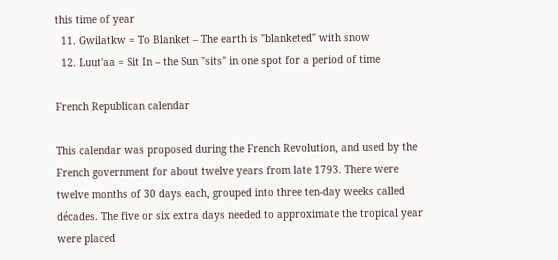this time of year
  11. Gwilatkw = To Blanket – The earth is "blanketed" with snow
  12. Luut'aa = Sit In – the Sun "sits" in one spot for a period of time

French Republican calendar

This calendar was proposed during the French Revolution, and used by the French government for about twelve years from late 1793. There were twelve months of 30 days each, grouped into three ten-day weeks called décades. The five or six extra days needed to approximate the tropical year were placed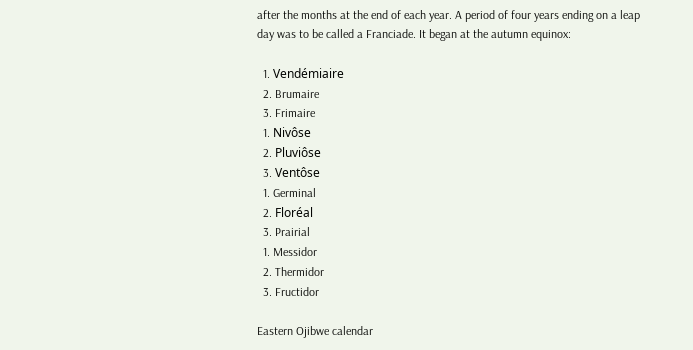after the months at the end of each year. A period of four years ending on a leap day was to be called a Franciade. It began at the autumn equinox:

  1. Vendémiaire
  2. Brumaire
  3. Frimaire
  1. Nivôse
  2. Pluviôse
  3. Ventôse
  1. Germinal
  2. Floréal
  3. Prairial
  1. Messidor
  2. Thermidor
  3. Fructidor

Eastern Ojibwe calendar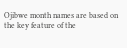Ojibwe month names are based on the key feature of the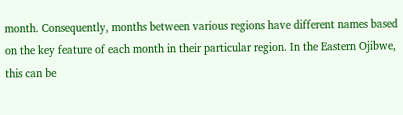month. Consequently, months between various regions have different names based on the key feature of each month in their particular region. In the Eastern Ojibwe, this can be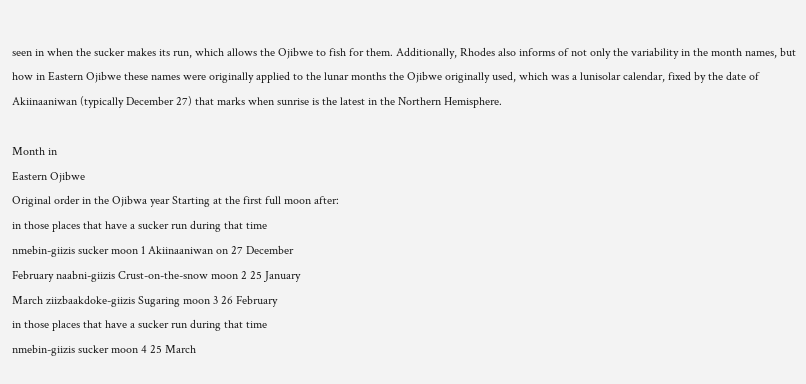seen in when the sucker makes its run, which allows the Ojibwe to fish for them. Additionally, Rhodes also informs of not only the variability in the month names, but how in Eastern Ojibwe these names were originally applied to the lunar months the Ojibwe originally used, which was a lunisolar calendar, fixed by the date of Akiinaaniwan (typically December 27) that marks when sunrise is the latest in the Northern Hemisphere.

Month in
Eastern Ojibwe
Original order in the Ojibwa year Starting at the first full moon after:
in those places that have a sucker run during that time
nmebin-giizis sucker moon 1 Akiinaaniwan on 27 December
February naabni-giizis Crust-on-the-snow moon 2 25 January
March ziizbaakdoke-giizis Sugaring moon 3 26 February
in those places that have a sucker run during that time
nmebin-giizis sucker moon 4 25 March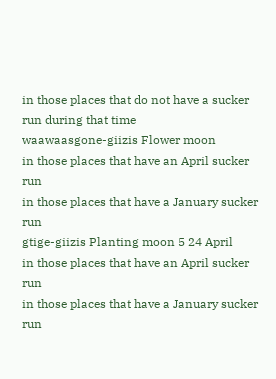in those places that do not have a sucker run during that time
waawaasgone-giizis Flower moon
in those places that have an April sucker run
in those places that have a January sucker run
gtige-giizis Planting moon 5 24 April
in those places that have an April sucker run
in those places that have a January sucker run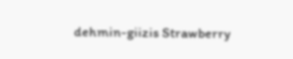dehmin-giizis Strawberry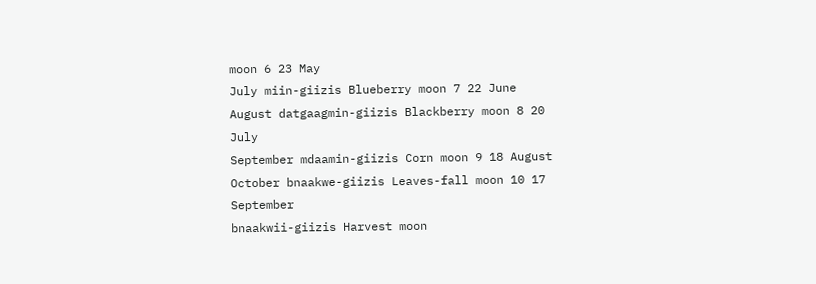moon 6 23 May
July miin-giizis Blueberry moon 7 22 June
August datgaagmin-giizis Blackberry moon 8 20 July
September mdaamin-giizis Corn moon 9 18 August
October bnaakwe-giizis Leaves-fall moon 10 17 September
bnaakwii-giizis Harvest moon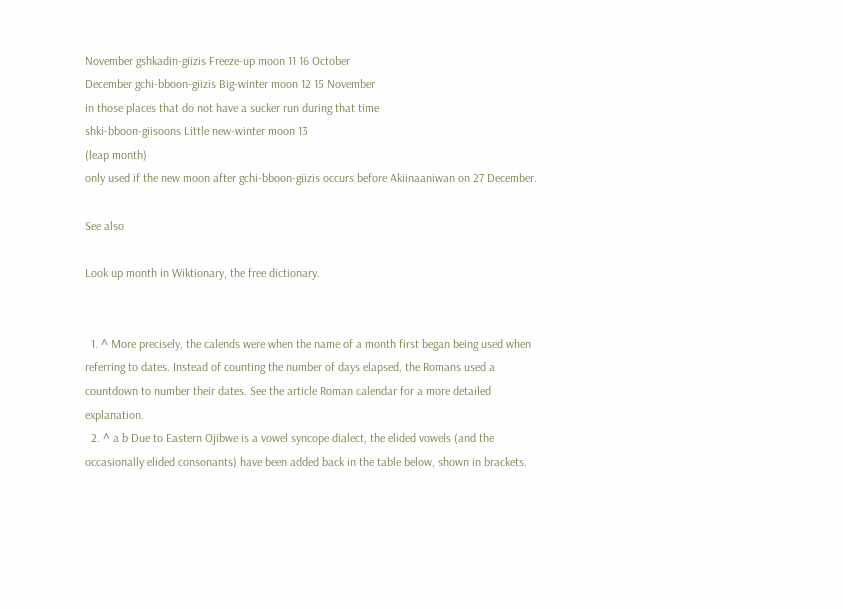November gshkadin-giizis Freeze-up moon 11 16 October
December gchi-bboon-giizis Big-winter moon 12 15 November
in those places that do not have a sucker run during that time
shki-bboon-giisoons Little new-winter moon 13
(leap month)
only used if the new moon after gchi-bboon-giizis occurs before Akiinaaniwan on 27 December.

See also

Look up month in Wiktionary, the free dictionary.


  1. ^ More precisely, the calends were when the name of a month first began being used when referring to dates. Instead of counting the number of days elapsed, the Romans used a countdown to number their dates. See the article Roman calendar for a more detailed explanation.
  2. ^ a b Due to Eastern Ojibwe is a vowel syncope dialect, the elided vowels (and the occasionally elided consonants) have been added back in the table below, shown in brackets.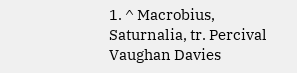1. ^ Macrobius, Saturnalia, tr. Percival Vaughan Davies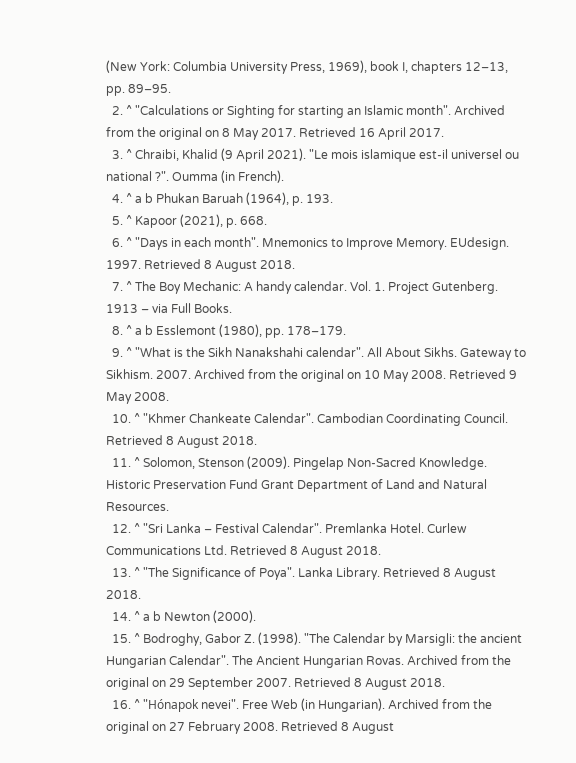(New York: Columbia University Press, 1969), book I, chapters 12–13, pp. 89–95.
  2. ^ "Calculations or Sighting for starting an Islamic month". Archived from the original on 8 May 2017. Retrieved 16 April 2017.
  3. ^ Chraibi, Khalid (9 April 2021). "Le mois islamique est-il universel ou national ?". Oumma (in French).
  4. ^ a b Phukan Baruah (1964), p. 193.
  5. ^ Kapoor (2021), p. 668.
  6. ^ "Days in each month". Mnemonics to Improve Memory. EUdesign. 1997. Retrieved 8 August 2018.
  7. ^ The Boy Mechanic: A handy calendar. Vol. 1. Project Gutenberg. 1913 – via Full Books.
  8. ^ a b Esslemont (1980), pp. 178–179.
  9. ^ "What is the Sikh Nanakshahi calendar". All About Sikhs. Gateway to Sikhism. 2007. Archived from the original on 10 May 2008. Retrieved 9 May 2008.
  10. ^ "Khmer Chankeate Calendar". Cambodian Coordinating Council. Retrieved 8 August 2018.
  11. ^ Solomon, Stenson (2009). Pingelap Non-Sacred Knowledge. Historic Preservation Fund Grant Department of Land and Natural Resources.
  12. ^ "Sri Lanka – Festival Calendar". Premlanka Hotel. Curlew Communications Ltd. Retrieved 8 August 2018.
  13. ^ "The Significance of Poya". Lanka Library. Retrieved 8 August 2018.
  14. ^ a b Newton (2000).
  15. ^ Bodroghy, Gabor Z. (1998). "The Calendar by Marsigli: the ancient Hungarian Calendar". The Ancient Hungarian Rovas. Archived from the original on 29 September 2007. Retrieved 8 August 2018.
  16. ^ "Hónapok nevei". Free Web (in Hungarian). Archived from the original on 27 February 2008. Retrieved 8 August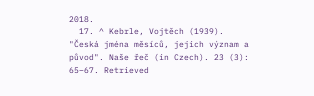2018.
  17. ^ Kebrle, Vojtěch (1939). "Česká jména měsíců, jejich význam a původ". Naše řeč (in Czech). 23 (3): 65–67. Retrieved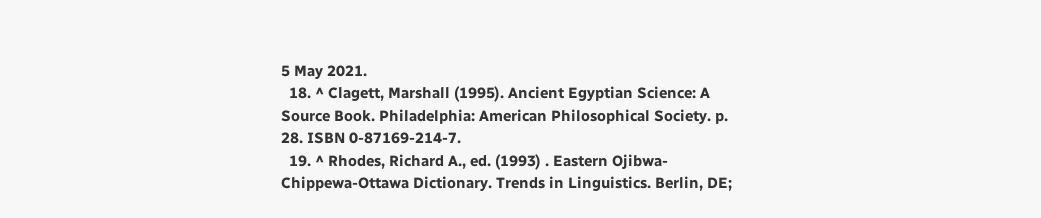5 May 2021.
  18. ^ Clagett, Marshall (1995). Ancient Egyptian Science: A Source Book. Philadelphia: American Philosophical Society. p. 28. ISBN 0-87169-214-7.
  19. ^ Rhodes, Richard A., ed. (1993) . Eastern Ojibwa-Chippewa-Ottawa Dictionary. Trends in Linguistics. Berlin, DE;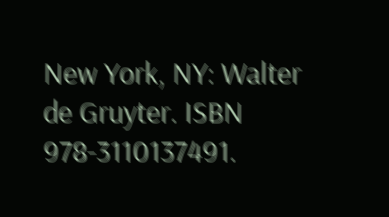New York, NY: Walter de Gruyter. ISBN 978-3110137491.